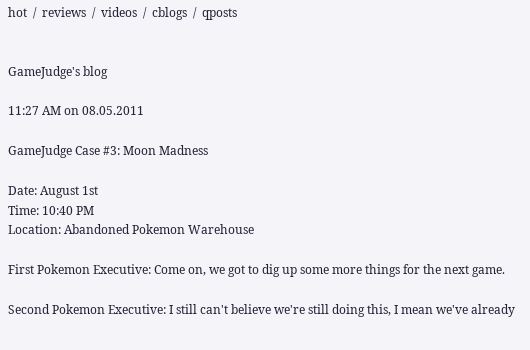hot  /  reviews  /  videos  /  cblogs  /  qposts


GameJudge's blog

11:27 AM on 08.05.2011

GameJudge Case #3: Moon Madness

Date: August 1st
Time: 10:40 PM
Location: Abandoned Pokemon Warehouse

First Pokemon Executive: Come on, we got to dig up some more things for the next game.

Second Pokemon Executive: I still can't believe we're still doing this, I mean we've already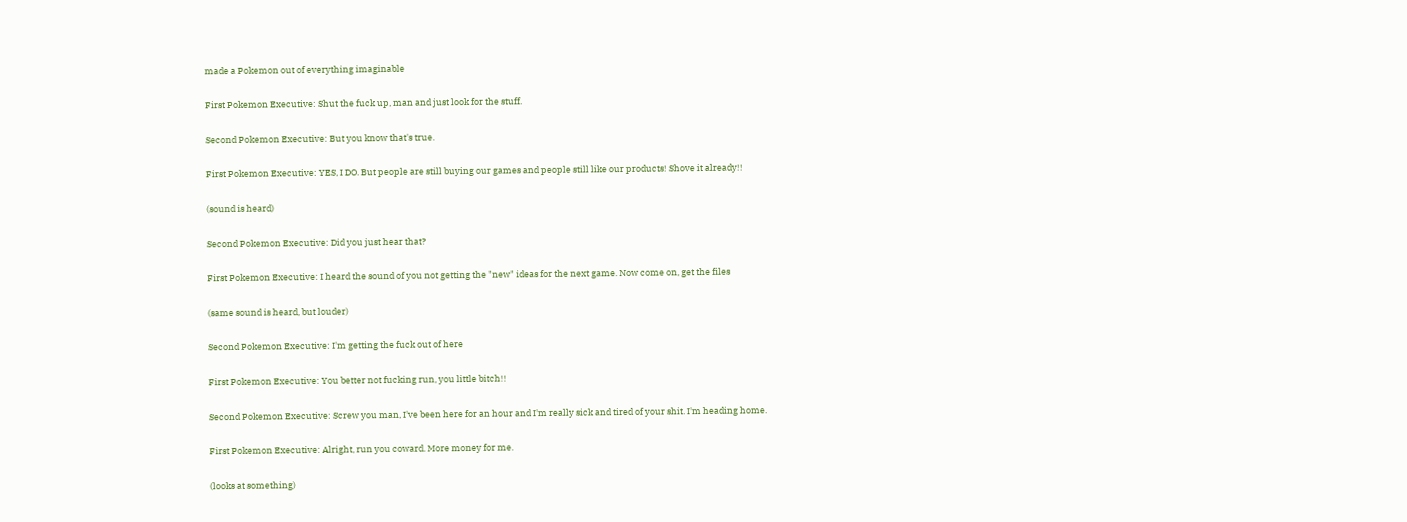made a Pokemon out of everything imaginable

First Pokemon Executive: Shut the fuck up, man and just look for the stuff.

Second Pokemon Executive: But you know that's true.

First Pokemon Executive: YES, I DO. But people are still buying our games and people still like our products! Shove it already!!

(sound is heard)

Second Pokemon Executive: Did you just hear that?

First Pokemon Executive: I heard the sound of you not getting the "new" ideas for the next game. Now come on, get the files

(same sound is heard, but louder)

Second Pokemon Executive: I'm getting the fuck out of here

First Pokemon Executive: You better not fucking run, you little bitch!!

Second Pokemon Executive: Screw you man, I've been here for an hour and I'm really sick and tired of your shit. I'm heading home.

First Pokemon Executive: Alright, run you coward. More money for me.

(looks at something)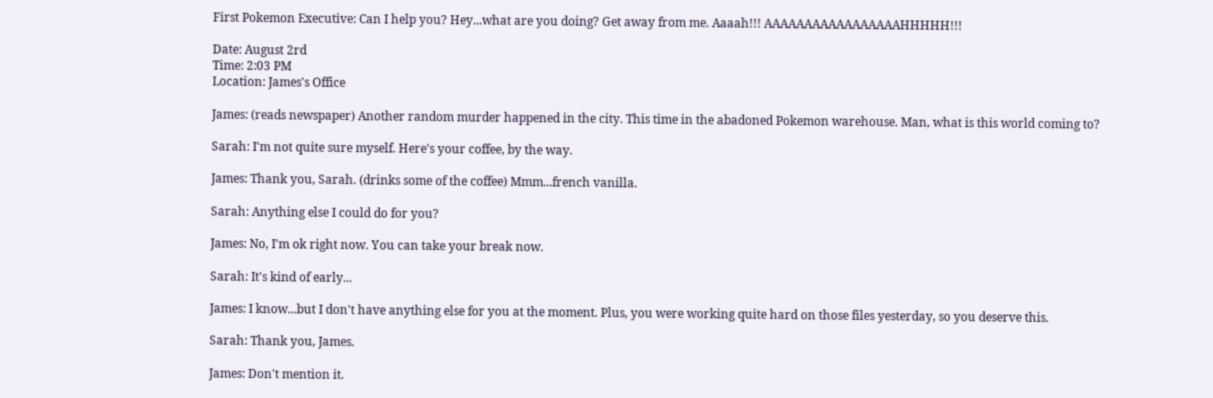First Pokemon Executive: Can I help you? Hey...what are you doing? Get away from me. Aaaah!!! AAAAAAAAAAAAAAAAAHHHHH!!!

Date: August 2rd
Time: 2:03 PM
Location: James's Office

James: (reads newspaper) Another random murder happened in the city. This time in the abadoned Pokemon warehouse. Man, what is this world coming to?

Sarah: I'm not quite sure myself. Here's your coffee, by the way.

James: Thank you, Sarah. (drinks some of the coffee) Mmm...french vanilla.

Sarah: Anything else I could do for you?

James: No, I'm ok right now. You can take your break now.

Sarah: It's kind of early...

James: I know...but I don't have anything else for you at the moment. Plus, you were working quite hard on those files yesterday, so you deserve this.

Sarah: Thank you, James.

James: Don't mention it.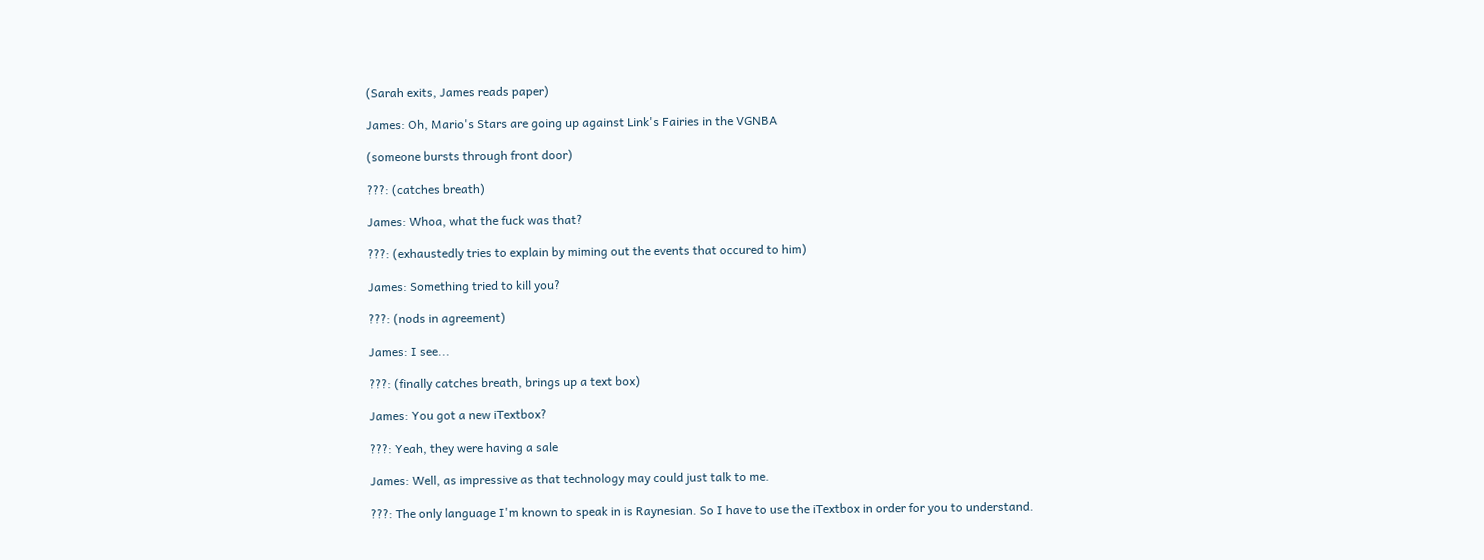(Sarah exits, James reads paper)

James: Oh, Mario's Stars are going up against Link's Fairies in the VGNBA

(someone bursts through front door)

???: (catches breath)

James: Whoa, what the fuck was that?

???: (exhaustedly tries to explain by miming out the events that occured to him)

James: Something tried to kill you?

???: (nods in agreement)

James: I see...

???: (finally catches breath, brings up a text box)

James: You got a new iTextbox?

???: Yeah, they were having a sale

James: Well, as impressive as that technology may could just talk to me.

???: The only language I'm known to speak in is Raynesian. So I have to use the iTextbox in order for you to understand.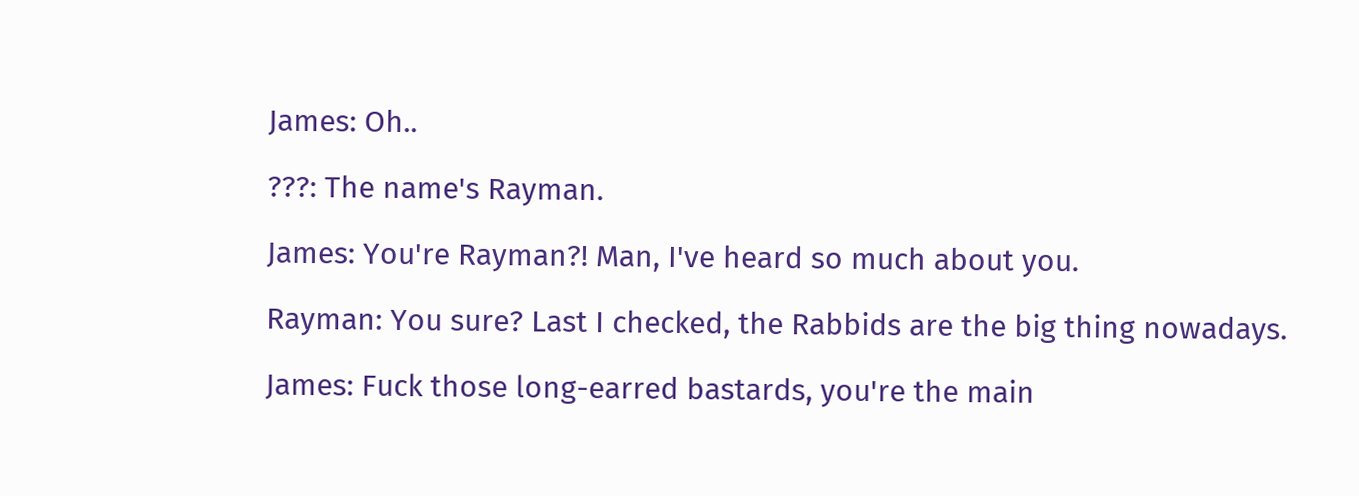James: Oh..

???: The name's Rayman.

James: You're Rayman?! Man, I've heard so much about you.

Rayman: You sure? Last I checked, the Rabbids are the big thing nowadays.

James: Fuck those long-earred bastards, you're the main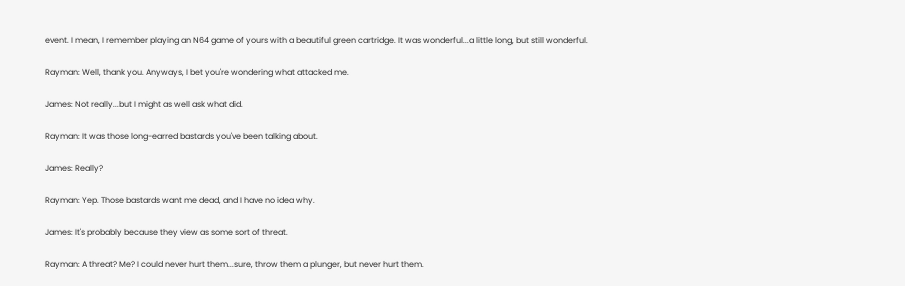event. I mean, I remember playing an N64 game of yours with a beautiful green cartridge. It was wonderful...a little long, but still wonderful.

Rayman: Well, thank you. Anyways, I bet you're wondering what attacked me.

James: Not really...but I might as well ask what did.

Rayman: It was those long-earred bastards you've been talking about.

James: Really?

Rayman: Yep. Those bastards want me dead, and I have no idea why.

James: It's probably because they view as some sort of threat.

Rayman: A threat? Me? I could never hurt them...sure, throw them a plunger, but never hurt them.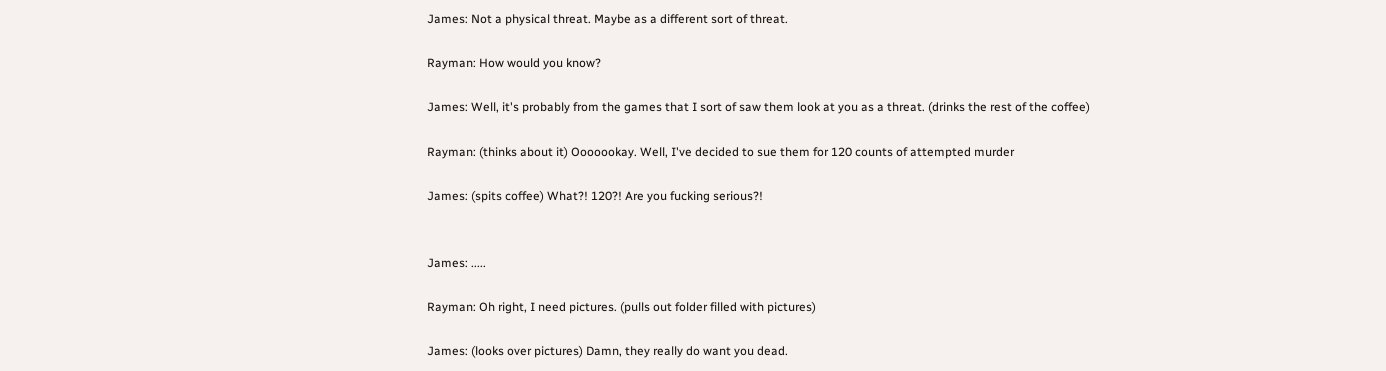James: Not a physical threat. Maybe as a different sort of threat.

Rayman: How would you know?

James: Well, it's probably from the games that I sort of saw them look at you as a threat. (drinks the rest of the coffee)

Rayman: (thinks about it) Ooooookay. Well, I've decided to sue them for 120 counts of attempted murder

James: (spits coffee) What?! 120?! Are you fucking serious?!


James: .....

Rayman: Oh right, I need pictures. (pulls out folder filled with pictures)

James: (looks over pictures) Damn, they really do want you dead.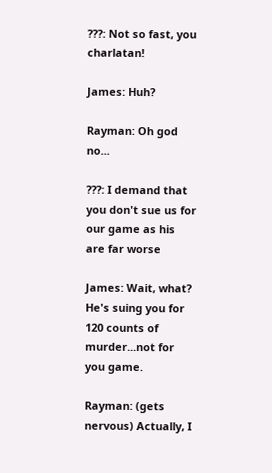???: Not so fast, you charlatan!

James: Huh?

Rayman: Oh god no...

???: I demand that you don't sue us for our game as his are far worse

James: Wait, what? He's suing you for 120 counts of murder...not for you game.

Rayman: (gets nervous) Actually, I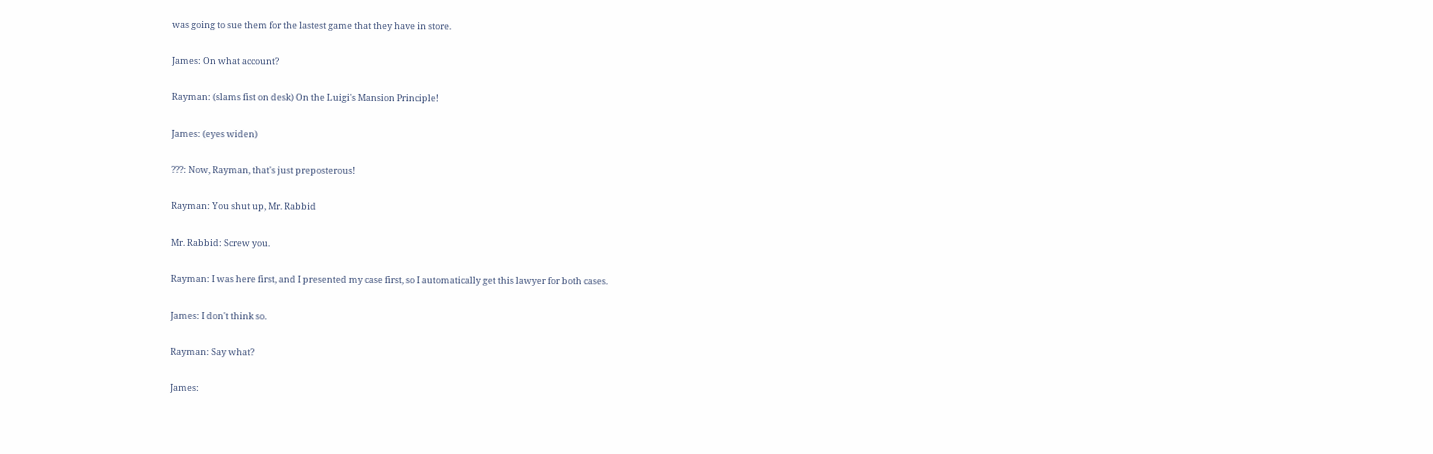was going to sue them for the lastest game that they have in store.

James: On what account?

Rayman: (slams fist on desk) On the Luigi's Mansion Principle!

James: (eyes widen)

???: Now, Rayman, that's just preposterous!

Rayman: You shut up, Mr. Rabbid

Mr. Rabbid: Screw you.

Rayman: I was here first, and I presented my case first, so I automatically get this lawyer for both cases.

James: I don't think so.

Rayman: Say what?

James: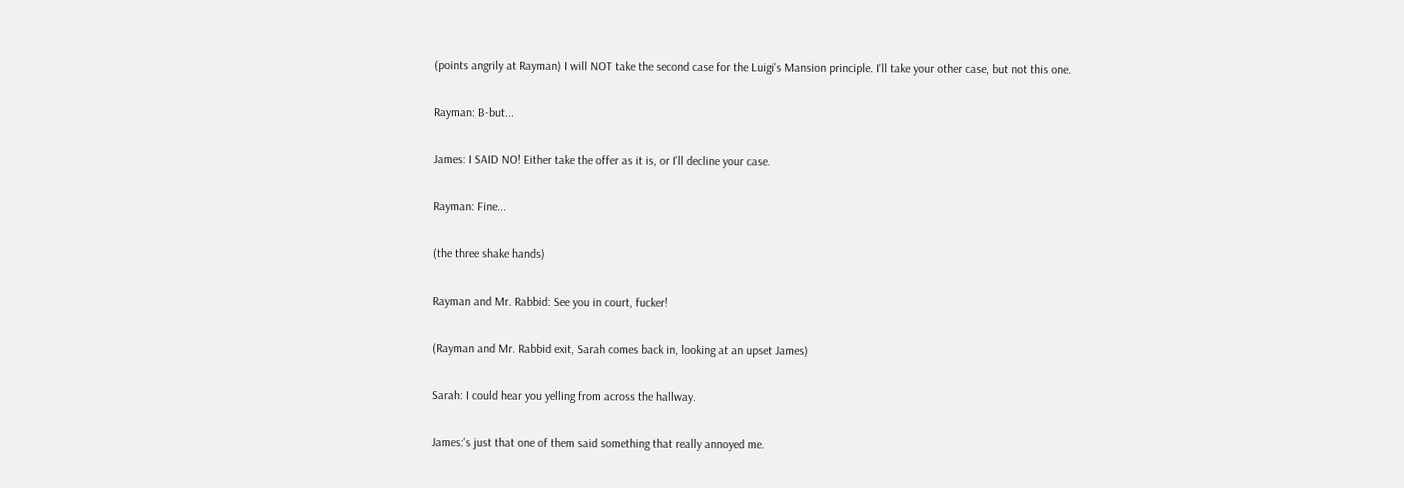(points angrily at Rayman) I will NOT take the second case for the Luigi's Mansion principle. I'll take your other case, but not this one.

Rayman: B-but...

James: I SAID NO! Either take the offer as it is, or I'll decline your case.

Rayman: Fine...

(the three shake hands)

Rayman and Mr. Rabbid: See you in court, fucker!

(Rayman and Mr. Rabbid exit, Sarah comes back in, looking at an upset James)

Sarah: I could hear you yelling from across the hallway.

James:'s just that one of them said something that really annoyed me.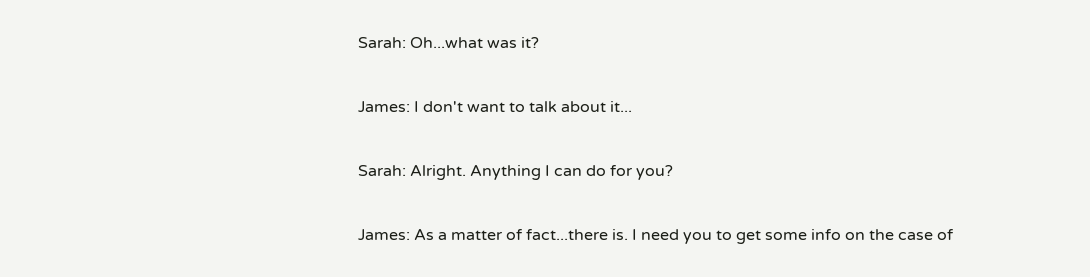Sarah: Oh...what was it?

James: I don't want to talk about it...

Sarah: Alright. Anything I can do for you?

James: As a matter of fact...there is. I need you to get some info on the case of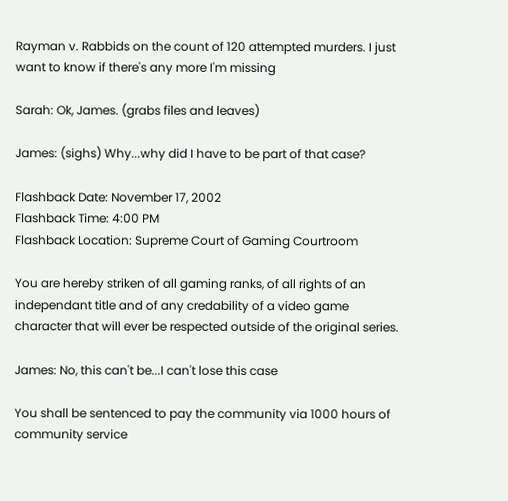Rayman v. Rabbids on the count of 120 attempted murders. I just want to know if there's any more I'm missing

Sarah: Ok, James. (grabs files and leaves)

James: (sighs) Why...why did I have to be part of that case?

Flashback Date: November 17, 2002
Flashback Time: 4:00 PM
Flashback Location: Supreme Court of Gaming Courtroom

You are hereby striken of all gaming ranks, of all rights of an independant title and of any credability of a video game character that will ever be respected outside of the original series.

James: No, this can't be...I can't lose this case

You shall be sentenced to pay the community via 1000 hours of community service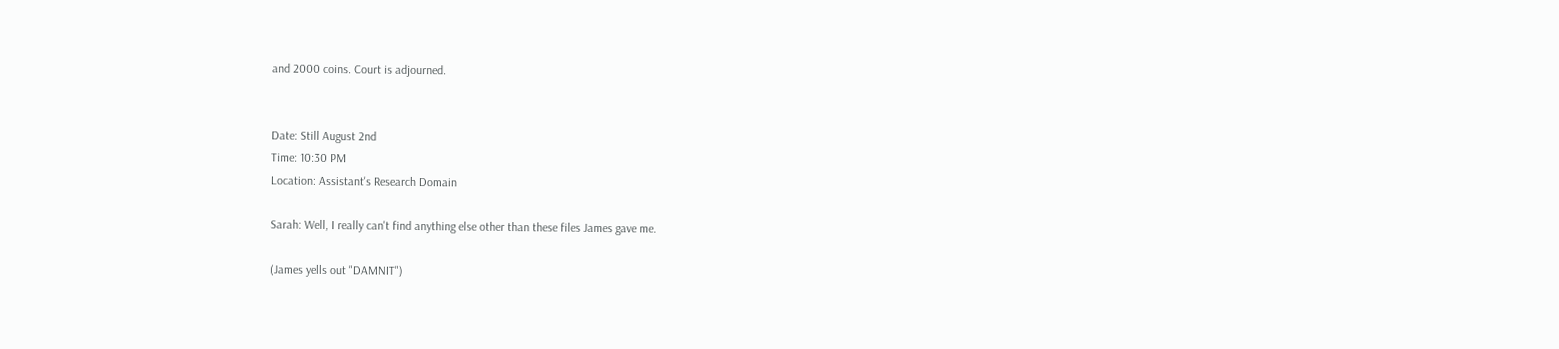and 2000 coins. Court is adjourned.


Date: Still August 2nd
Time: 10:30 PM
Location: Assistant's Research Domain

Sarah: Well, I really can't find anything else other than these files James gave me.

(James yells out "DAMNIT")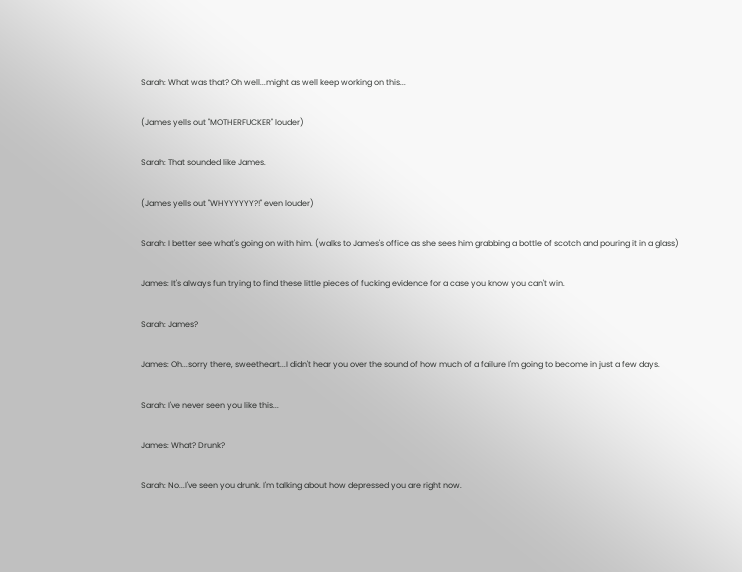Sarah: What was that? Oh well...might as well keep working on this...

(James yells out "MOTHERFUCKER" louder)

Sarah: That sounded like James.

(James yells out "WHYYYYYY?!" even louder)

Sarah: I better see what's going on with him. (walks to James's office as she sees him grabbing a bottle of scotch and pouring it in a glass)

James: It's always fun trying to find these little pieces of fucking evidence for a case you know you can't win.

Sarah: James?

James: Oh...sorry there, sweetheart...I didn't hear you over the sound of how much of a failure I'm going to become in just a few days.

Sarah: I've never seen you like this...

James: What? Drunk?

Sarah: No...I've seen you drunk. I'm talking about how depressed you are right now.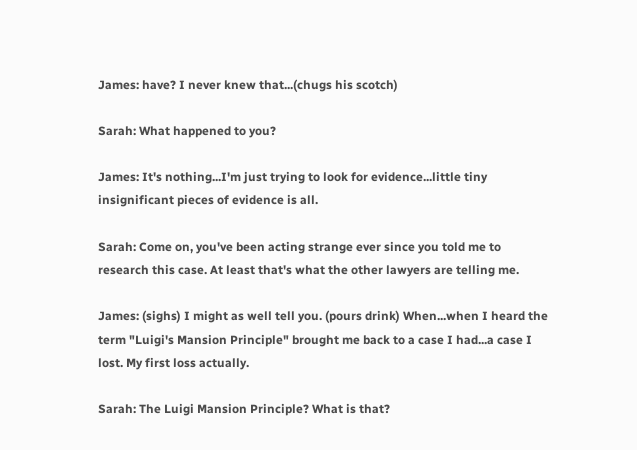James: have? I never knew that...(chugs his scotch)

Sarah: What happened to you?

James: It's nothing...I'm just trying to look for evidence...little tiny insignificant pieces of evidence is all.

Sarah: Come on, you've been acting strange ever since you told me to research this case. At least that's what the other lawyers are telling me.

James: (sighs) I might as well tell you. (pours drink) When...when I heard the term "Luigi's Mansion Principle" brought me back to a case I had...a case I lost. My first loss actually.

Sarah: The Luigi Mansion Principle? What is that?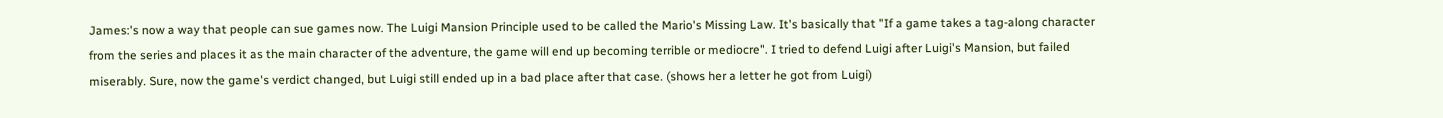James:'s now a way that people can sue games now. The Luigi Mansion Principle used to be called the Mario's Missing Law. It's basically that "If a game takes a tag-along character from the series and places it as the main character of the adventure, the game will end up becoming terrible or mediocre". I tried to defend Luigi after Luigi's Mansion, but failed miserably. Sure, now the game's verdict changed, but Luigi still ended up in a bad place after that case. (shows her a letter he got from Luigi)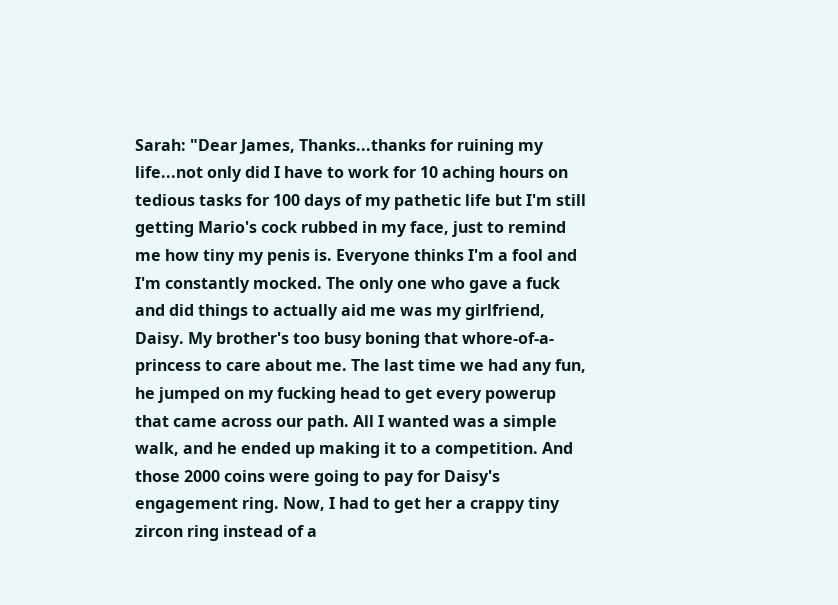Sarah: "Dear James, Thanks...thanks for ruining my life...not only did I have to work for 10 aching hours on tedious tasks for 100 days of my pathetic life but I'm still getting Mario's cock rubbed in my face, just to remind me how tiny my penis is. Everyone thinks I'm a fool and I'm constantly mocked. The only one who gave a fuck and did things to actually aid me was my girlfriend, Daisy. My brother's too busy boning that whore-of-a-princess to care about me. The last time we had any fun, he jumped on my fucking head to get every powerup that came across our path. All I wanted was a simple walk, and he ended up making it to a competition. And those 2000 coins were going to pay for Daisy's engagement ring. Now, I had to get her a crappy tiny zircon ring instead of a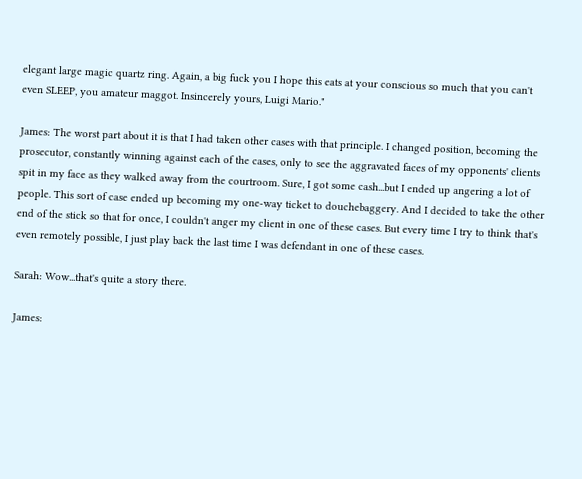elegant large magic quartz ring. Again, a big fuck you I hope this eats at your conscious so much that you can't even SLEEP, you amateur maggot. Insincerely yours, Luigi Mario."

James: The worst part about it is that I had taken other cases with that principle. I changed position, becoming the prosecutor, constantly winning against each of the cases, only to see the aggravated faces of my opponents' clients spit in my face as they walked away from the courtroom. Sure, I got some cash...but I ended up angering a lot of people. This sort of case ended up becoming my one-way ticket to douchebaggery. And I decided to take the other end of the stick so that for once, I couldn't anger my client in one of these cases. But every time I try to think that's even remotely possible, I just play back the last time I was defendant in one of these cases.

Sarah: Wow...that's quite a story there.

James: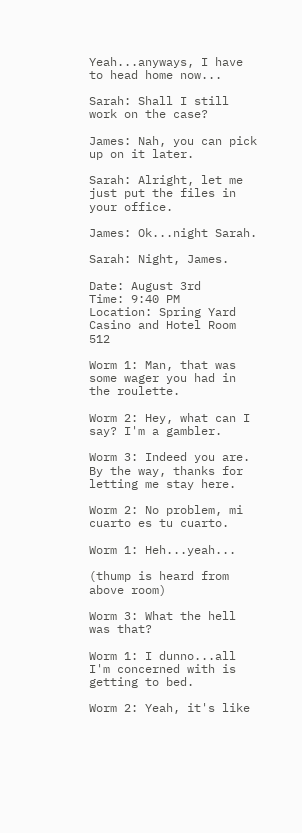Yeah...anyways, I have to head home now...

Sarah: Shall I still work on the case?

James: Nah, you can pick up on it later.

Sarah: Alright, let me just put the files in your office.

James: Ok...night Sarah.

Sarah: Night, James.

Date: August 3rd
Time: 9:40 PM
Location: Spring Yard Casino and Hotel Room 512

Worm 1: Man, that was some wager you had in the roulette.

Worm 2: Hey, what can I say? I'm a gambler.

Worm 3: Indeed you are. By the way, thanks for letting me stay here.

Worm 2: No problem, mi cuarto es tu cuarto.

Worm 1: Heh...yeah...

(thump is heard from above room)

Worm 3: What the hell was that?

Worm 1: I dunno...all I'm concerned with is getting to bed.

Worm 2: Yeah, it's like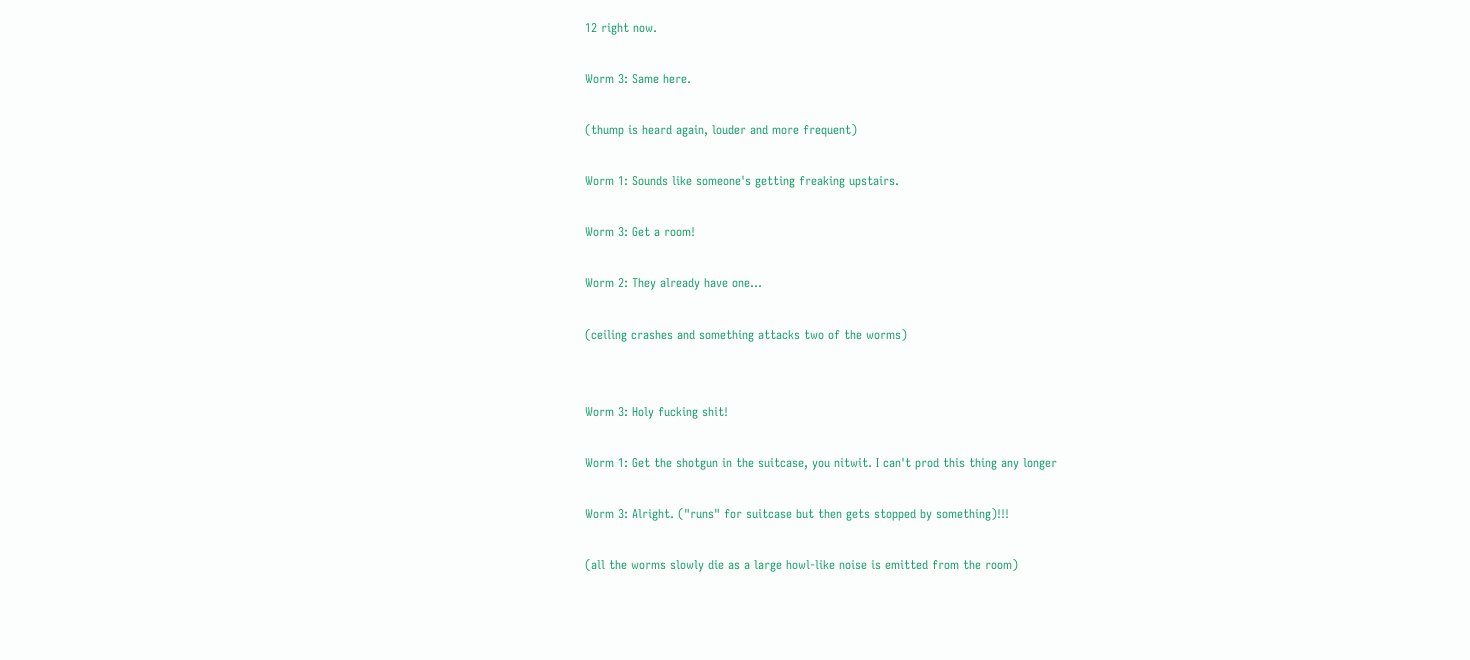12 right now.

Worm 3: Same here.

(thump is heard again, louder and more frequent)

Worm 1: Sounds like someone's getting freaking upstairs.

Worm 3: Get a room!

Worm 2: They already have one...

(ceiling crashes and something attacks two of the worms)


Worm 3: Holy fucking shit!

Worm 1: Get the shotgun in the suitcase, you nitwit. I can't prod this thing any longer

Worm 3: Alright. ("runs" for suitcase but then gets stopped by something)!!!

(all the worms slowly die as a large howl-like noise is emitted from the room)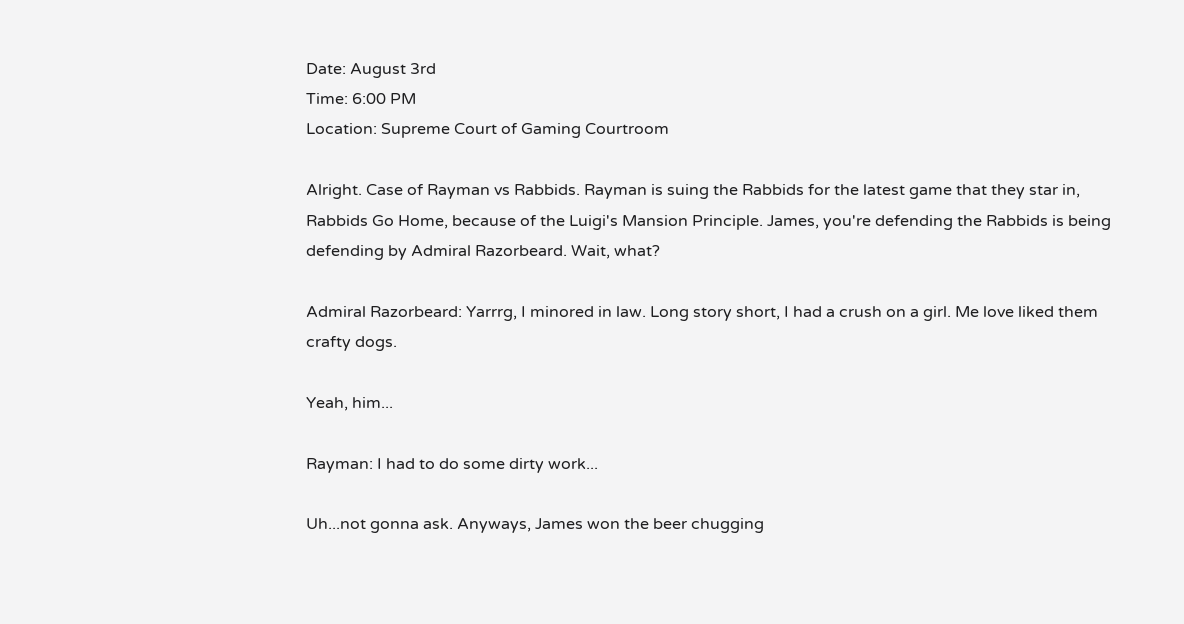Date: August 3rd
Time: 6:00 PM
Location: Supreme Court of Gaming Courtroom

Alright. Case of Rayman vs Rabbids. Rayman is suing the Rabbids for the latest game that they star in, Rabbids Go Home, because of the Luigi's Mansion Principle. James, you're defending the Rabbids is being defending by Admiral Razorbeard. Wait, what?

Admiral Razorbeard: Yarrrg, I minored in law. Long story short, I had a crush on a girl. Me love liked them crafty dogs.

Yeah, him...

Rayman: I had to do some dirty work...

Uh...not gonna ask. Anyways, James won the beer chugging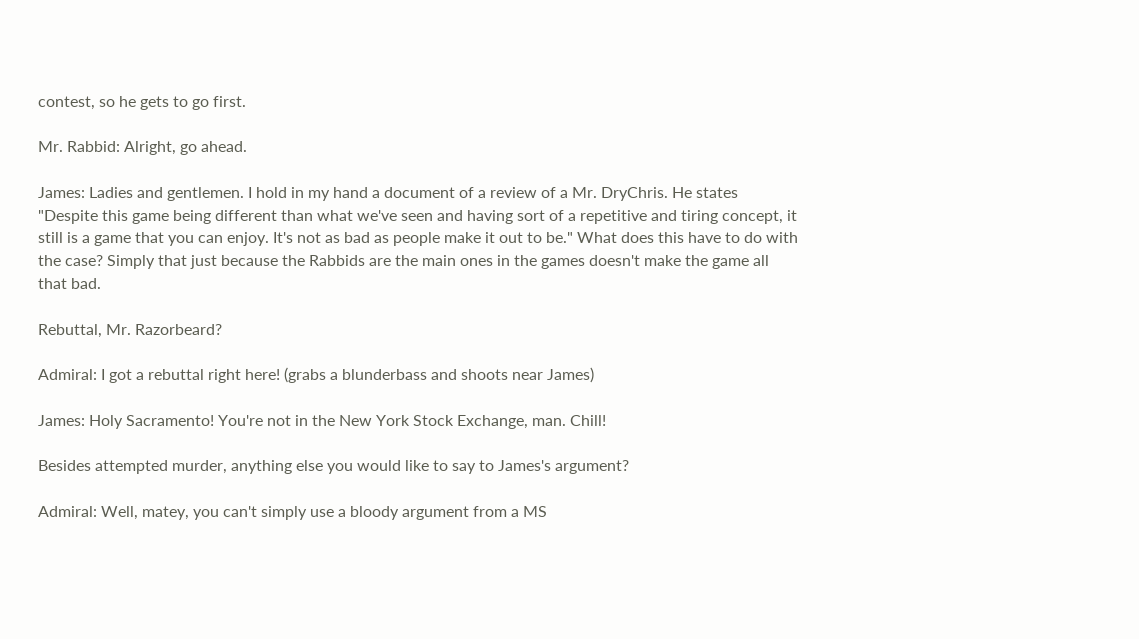contest, so he gets to go first.

Mr. Rabbid: Alright, go ahead.

James: Ladies and gentlemen. I hold in my hand a document of a review of a Mr. DryChris. He states "Despite this game being different than what we've seen and having sort of a repetitive and tiring concept, it still is a game that you can enjoy. It's not as bad as people make it out to be." What does this have to do with the case? Simply that just because the Rabbids are the main ones in the games doesn't make the game all that bad.

Rebuttal, Mr. Razorbeard?

Admiral: I got a rebuttal right here! (grabs a blunderbass and shoots near James)

James: Holy Sacramento! You're not in the New York Stock Exchange, man. Chill!

Besides attempted murder, anything else you would like to say to James's argument?

Admiral: Well, matey, you can't simply use a bloody argument from a MS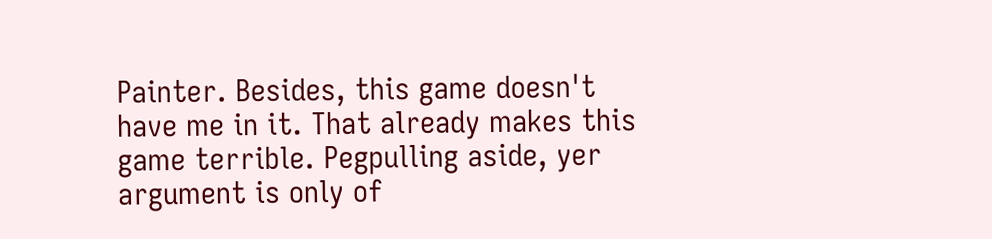Painter. Besides, this game doesn't have me in it. That already makes this game terrible. Pegpulling aside, yer argument is only of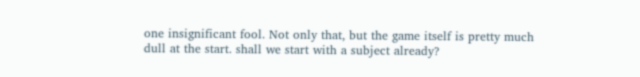one insignificant fool. Not only that, but the game itself is pretty much dull at the start. shall we start with a subject already?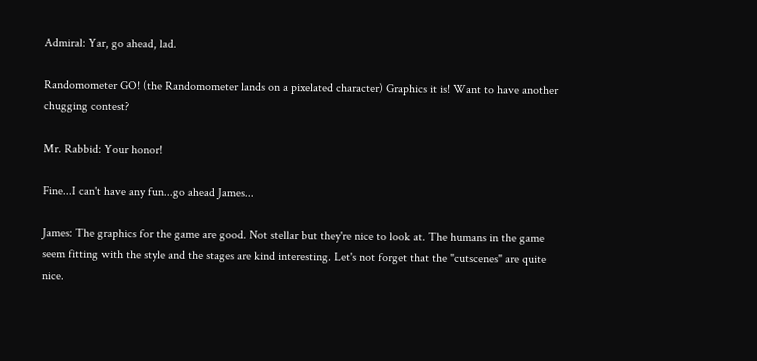Admiral: Yar, go ahead, lad.

Randomometer GO! (the Randomometer lands on a pixelated character) Graphics it is! Want to have another chugging contest?

Mr. Rabbid: Your honor!

Fine...I can't have any fun...go ahead James...

James: The graphics for the game are good. Not stellar but they're nice to look at. The humans in the game seem fitting with the style and the stages are kind interesting. Let's not forget that the "cutscenes" are quite nice.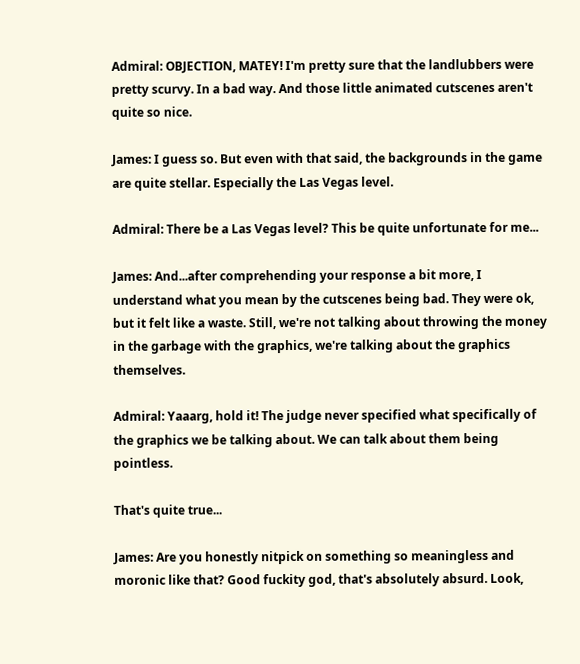Admiral: OBJECTION, MATEY! I'm pretty sure that the landlubbers were pretty scurvy. In a bad way. And those little animated cutscenes aren't quite so nice.

James: I guess so. But even with that said, the backgrounds in the game are quite stellar. Especially the Las Vegas level.

Admiral: There be a Las Vegas level? This be quite unfortunate for me...

James: And...after comprehending your response a bit more, I understand what you mean by the cutscenes being bad. They were ok, but it felt like a waste. Still, we're not talking about throwing the money in the garbage with the graphics, we're talking about the graphics themselves.

Admiral: Yaaarg, hold it! The judge never specified what specifically of the graphics we be talking about. We can talk about them being pointless.

That's quite true...

James: Are you honestly nitpick on something so meaningless and moronic like that? Good fuckity god, that's absolutely absurd. Look,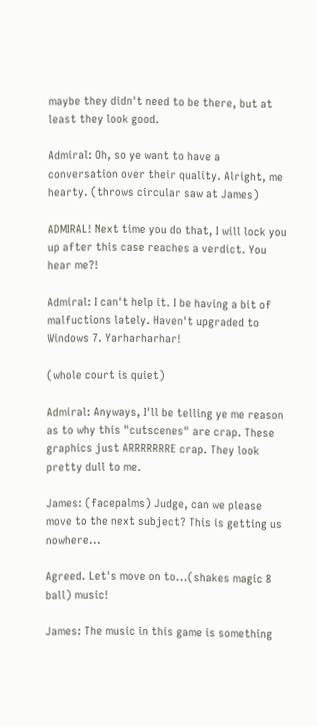maybe they didn't need to be there, but at least they look good.

Admiral: Oh, so ye want to have a conversation over their quality. Alright, me hearty. (throws circular saw at James)

ADMIRAL! Next time you do that, I will lock you up after this case reaches a verdict. You hear me?!

Admiral: I can't help it. I be having a bit of malfuctions lately. Haven't upgraded to Windows 7. Yarharharhar!

(whole court is quiet)

Admiral: Anyways, I'll be telling ye me reason as to why this "cutscenes" are crap. These graphics just ARRRRRRRE crap. They look pretty dull to me.

James: (facepalms) Judge, can we please move to the next subject? This is getting us nowhere...

Agreed. Let's move on to...(shakes magic 8 ball) music!

James: The music in this game is something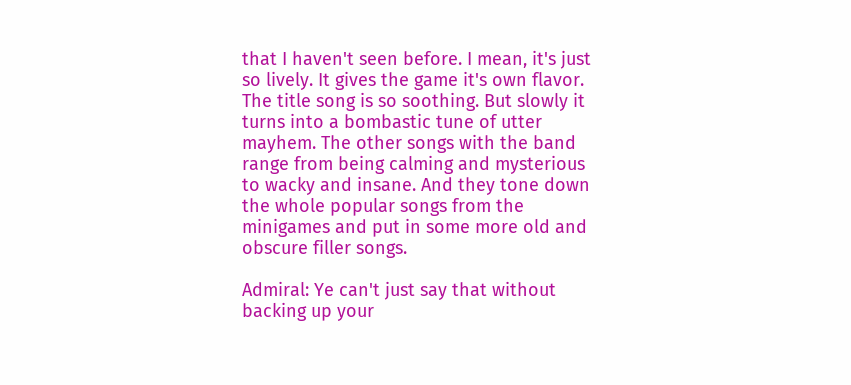that I haven't seen before. I mean, it's just so lively. It gives the game it's own flavor. The title song is so soothing. But slowly it turns into a bombastic tune of utter mayhem. The other songs with the band range from being calming and mysterious to wacky and insane. And they tone down the whole popular songs from the minigames and put in some more old and obscure filler songs.

Admiral: Ye can't just say that without backing up your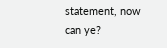statement, now can ye?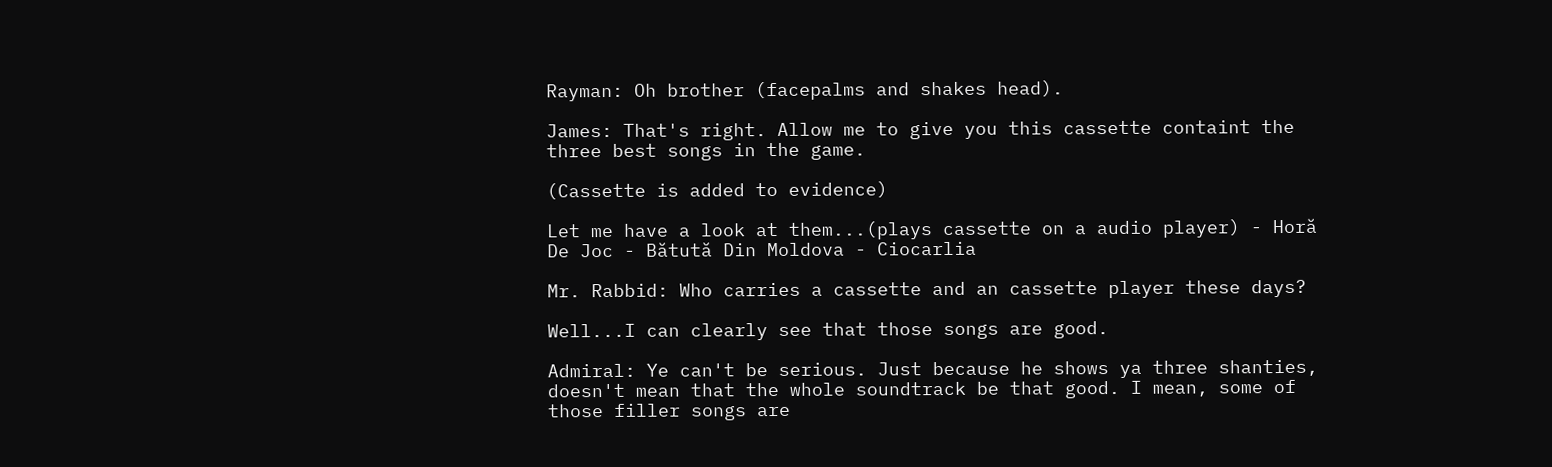Rayman: Oh brother (facepalms and shakes head).

James: That's right. Allow me to give you this cassette containt the three best songs in the game.

(Cassette is added to evidence)

Let me have a look at them...(plays cassette on a audio player) - Horă De Joc - Bătută Din Moldova - Ciocarlia

Mr. Rabbid: Who carries a cassette and an cassette player these days?

Well...I can clearly see that those songs are good.

Admiral: Ye can't be serious. Just because he shows ya three shanties, doesn't mean that the whole soundtrack be that good. I mean, some of those filler songs are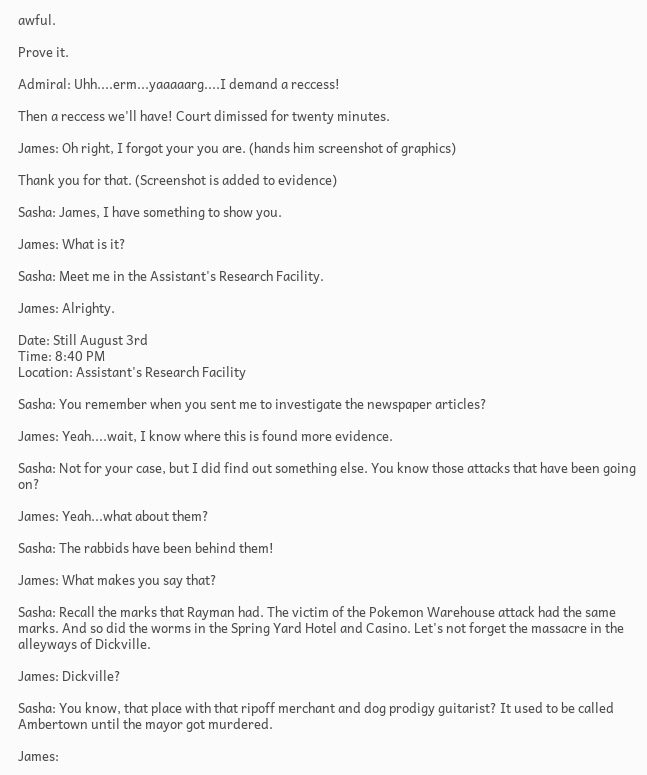awful.

Prove it.

Admiral: Uhh....erm...yaaaaarg....I demand a reccess!

Then a reccess we'll have! Court dimissed for twenty minutes.

James: Oh right, I forgot your you are. (hands him screenshot of graphics)

Thank you for that. (Screenshot is added to evidence)

Sasha: James, I have something to show you.

James: What is it?

Sasha: Meet me in the Assistant's Research Facility.

James: Alrighty.

Date: Still August 3rd
Time: 8:40 PM
Location: Assistant's Research Facility

Sasha: You remember when you sent me to investigate the newspaper articles?

James: Yeah....wait, I know where this is found more evidence.

Sasha: Not for your case, but I did find out something else. You know those attacks that have been going on?

James: Yeah...what about them?

Sasha: The rabbids have been behind them!

James: What makes you say that?

Sasha: Recall the marks that Rayman had. The victim of the Pokemon Warehouse attack had the same marks. And so did the worms in the Spring Yard Hotel and Casino. Let's not forget the massacre in the alleyways of Dickville.

James: Dickville?

Sasha: You know, that place with that ripoff merchant and dog prodigy guitarist? It used to be called Ambertown until the mayor got murdered.

James: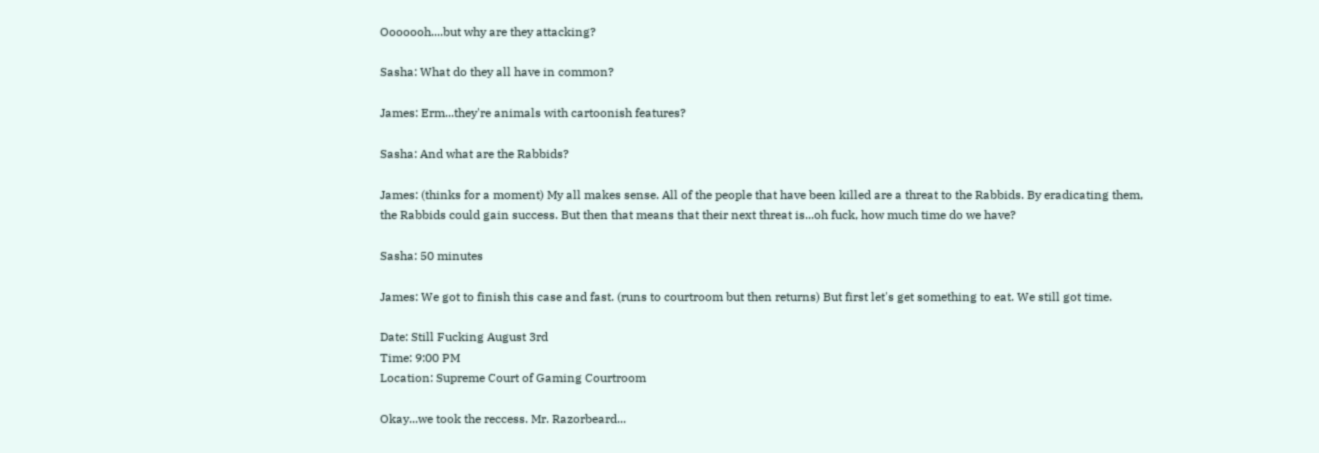Ooooooh....but why are they attacking?

Sasha: What do they all have in common?

James: Erm...they're animals with cartoonish features?

Sasha: And what are the Rabbids?

James: (thinks for a moment) My all makes sense. All of the people that have been killed are a threat to the Rabbids. By eradicating them, the Rabbids could gain success. But then that means that their next threat is...oh fuck, how much time do we have?

Sasha: 50 minutes

James: We got to finish this case and fast. (runs to courtroom but then returns) But first let's get something to eat. We still got time.

Date: Still Fucking August 3rd
Time: 9:00 PM
Location: Supreme Court of Gaming Courtroom

Okay...we took the reccess. Mr. Razorbeard...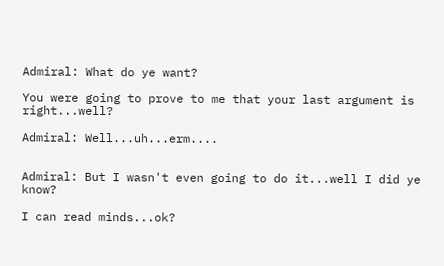Admiral: What do ye want?

You were going to prove to me that your last argument is right...well?

Admiral: Well...uh...erm....


Admiral: But I wasn't even going to do it...well I did ye know?

I can read minds...ok?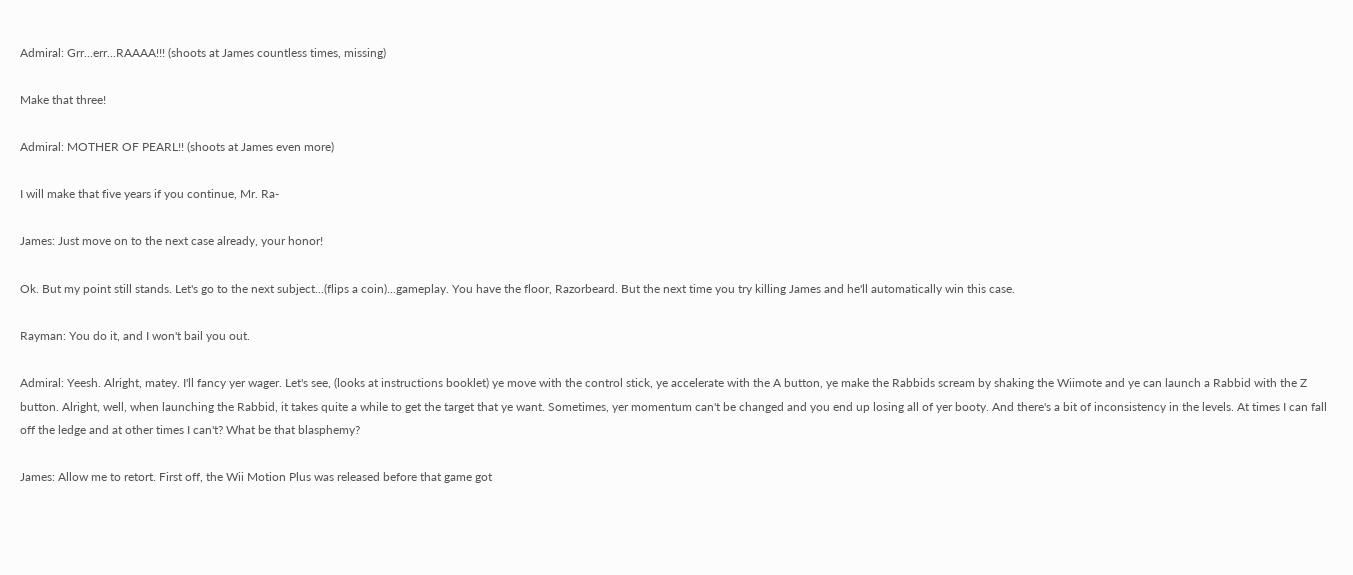Admiral: Grr...err...RAAAA!!! (shoots at James countless times, missing)

Make that three!

Admiral: MOTHER OF PEARL!! (shoots at James even more)

I will make that five years if you continue, Mr. Ra-

James: Just move on to the next case already, your honor!

Ok. But my point still stands. Let's go to the next subject...(flips a coin)...gameplay. You have the floor, Razorbeard. But the next time you try killing James and he'll automatically win this case.

Rayman: You do it, and I won't bail you out.

Admiral: Yeesh. Alright, matey. I'll fancy yer wager. Let's see, (looks at instructions booklet) ye move with the control stick, ye accelerate with the A button, ye make the Rabbids scream by shaking the Wiimote and ye can launch a Rabbid with the Z button. Alright, well, when launching the Rabbid, it takes quite a while to get the target that ye want. Sometimes, yer momentum can't be changed and you end up losing all of yer booty. And there's a bit of inconsistency in the levels. At times I can fall off the ledge and at other times I can't? What be that blasphemy?

James: Allow me to retort. First off, the Wii Motion Plus was released before that game got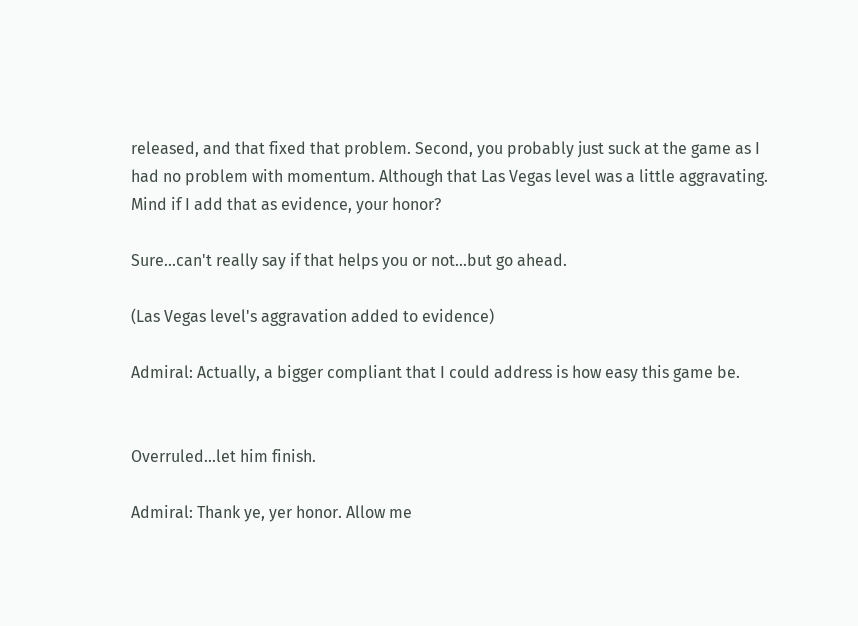released, and that fixed that problem. Second, you probably just suck at the game as I had no problem with momentum. Although that Las Vegas level was a little aggravating. Mind if I add that as evidence, your honor?

Sure...can't really say if that helps you or not...but go ahead.

(Las Vegas level's aggravation added to evidence)

Admiral: Actually, a bigger compliant that I could address is how easy this game be.


Overruled...let him finish.

Admiral: Thank ye, yer honor. Allow me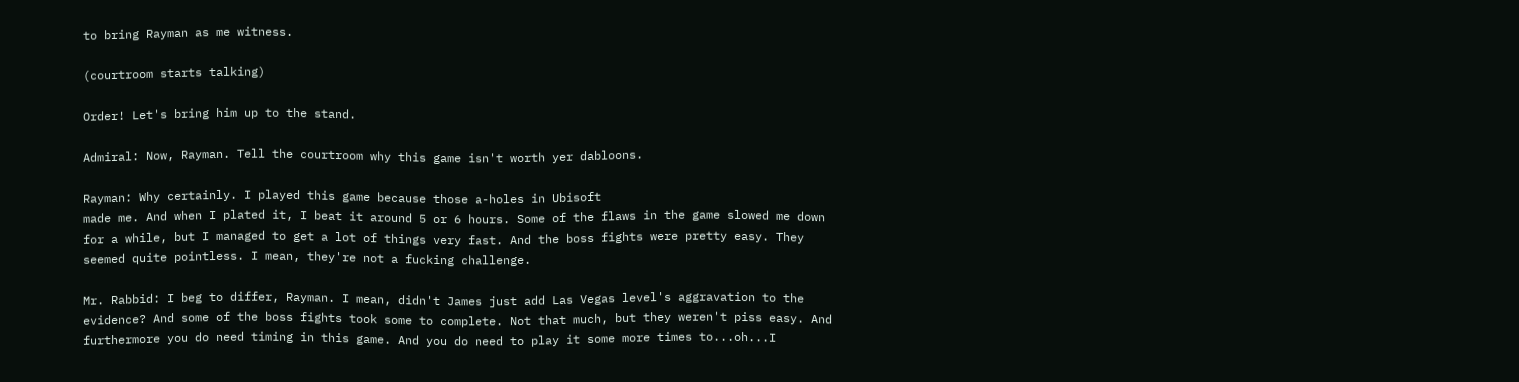to bring Rayman as me witness.

(courtroom starts talking)

Order! Let's bring him up to the stand.

Admiral: Now, Rayman. Tell the courtroom why this game isn't worth yer dabloons.

Rayman: Why certainly. I played this game because those a-holes in Ubisoft
made me. And when I plated it, I beat it around 5 or 6 hours. Some of the flaws in the game slowed me down for a while, but I managed to get a lot of things very fast. And the boss fights were pretty easy. They seemed quite pointless. I mean, they're not a fucking challenge.

Mr. Rabbid: I beg to differ, Rayman. I mean, didn't James just add Las Vegas level's aggravation to the evidence? And some of the boss fights took some to complete. Not that much, but they weren't piss easy. And furthermore you do need timing in this game. And you do need to play it some more times to...oh...I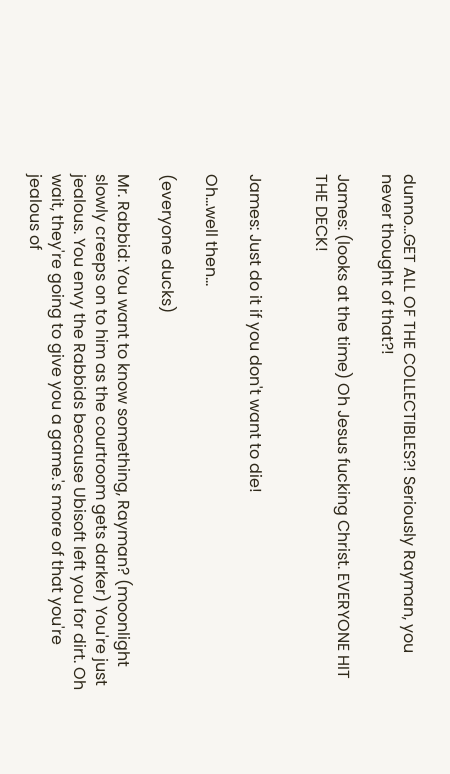dunno...GET ALL OF THE COLLECTIBLES?! Seriously Rayman, you never thought of that?!

James: (looks at the time) Oh Jesus fucking Christ. EVERYONE HIT THE DECK!


James: Just do it if you don't want to die!

Oh...well then...

(everyone ducks)

Mr. Rabbid: You want to know something, Rayman? (moonlight slowly creeps on to him as the courtroom gets darker) You're just jealous. You envy the Rabbids because Ubisoft left you for dirt. Oh wait, they're going to give you a game.'s more of that you're jealous of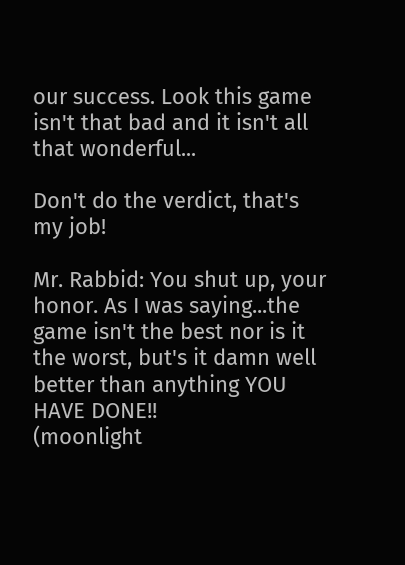our success. Look this game isn't that bad and it isn't all that wonderful...

Don't do the verdict, that's my job!

Mr. Rabbid: You shut up, your honor. As I was saying...the game isn't the best nor is it the worst, but's it damn well better than anything YOU HAVE DONE!!
(moonlight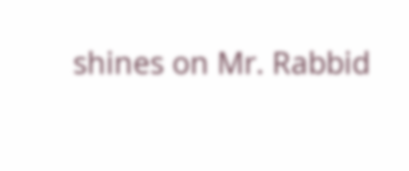shines on Mr. Rabbid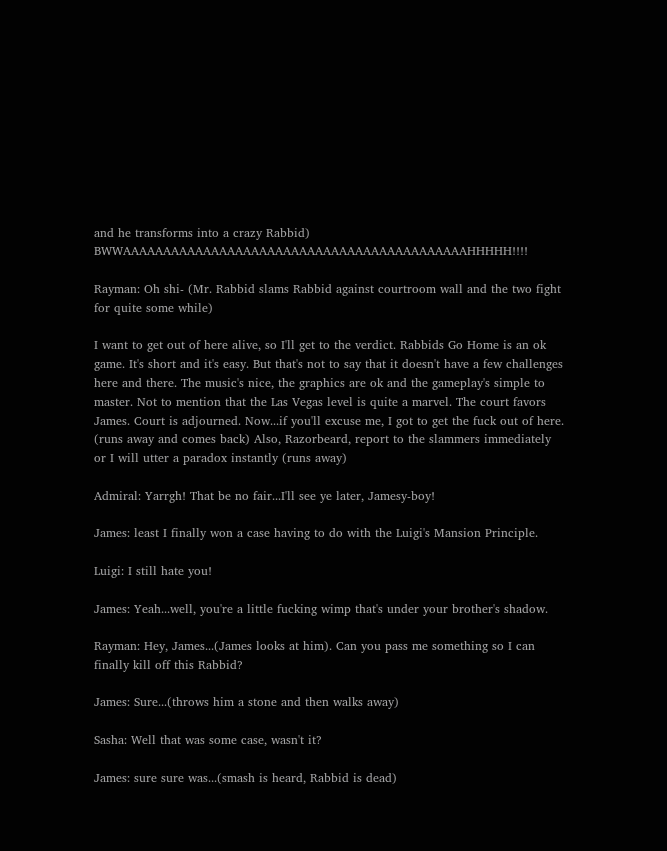and he transforms into a crazy Rabbid) BWWAAAAAAAAAAAAAAAAAAAAAAAAAAAAAAAAAAAAAAAAAAAHHHHH!!!!

Rayman: Oh shi- (Mr. Rabbid slams Rabbid against courtroom wall and the two fight for quite some while)

I want to get out of here alive, so I'll get to the verdict. Rabbids Go Home is an ok game. It's short and it's easy. But that's not to say that it doesn't have a few challenges here and there. The music's nice, the graphics are ok and the gameplay's simple to master. Not to mention that the Las Vegas level is quite a marvel. The court favors James. Court is adjourned. Now...if you'll excuse me, I got to get the fuck out of here. (runs away and comes back) Also, Razorbeard, report to the slammers immediately or I will utter a paradox instantly (runs away)

Admiral: Yarrgh! That be no fair...I'll see ye later, Jamesy-boy!

James: least I finally won a case having to do with the Luigi's Mansion Principle.

Luigi: I still hate you!

James: Yeah...well, you're a little fucking wimp that's under your brother's shadow.

Rayman: Hey, James...(James looks at him). Can you pass me something so I can finally kill off this Rabbid?

James: Sure...(throws him a stone and then walks away)

Sasha: Well that was some case, wasn't it?

James: sure sure was...(smash is heard, Rabbid is dead)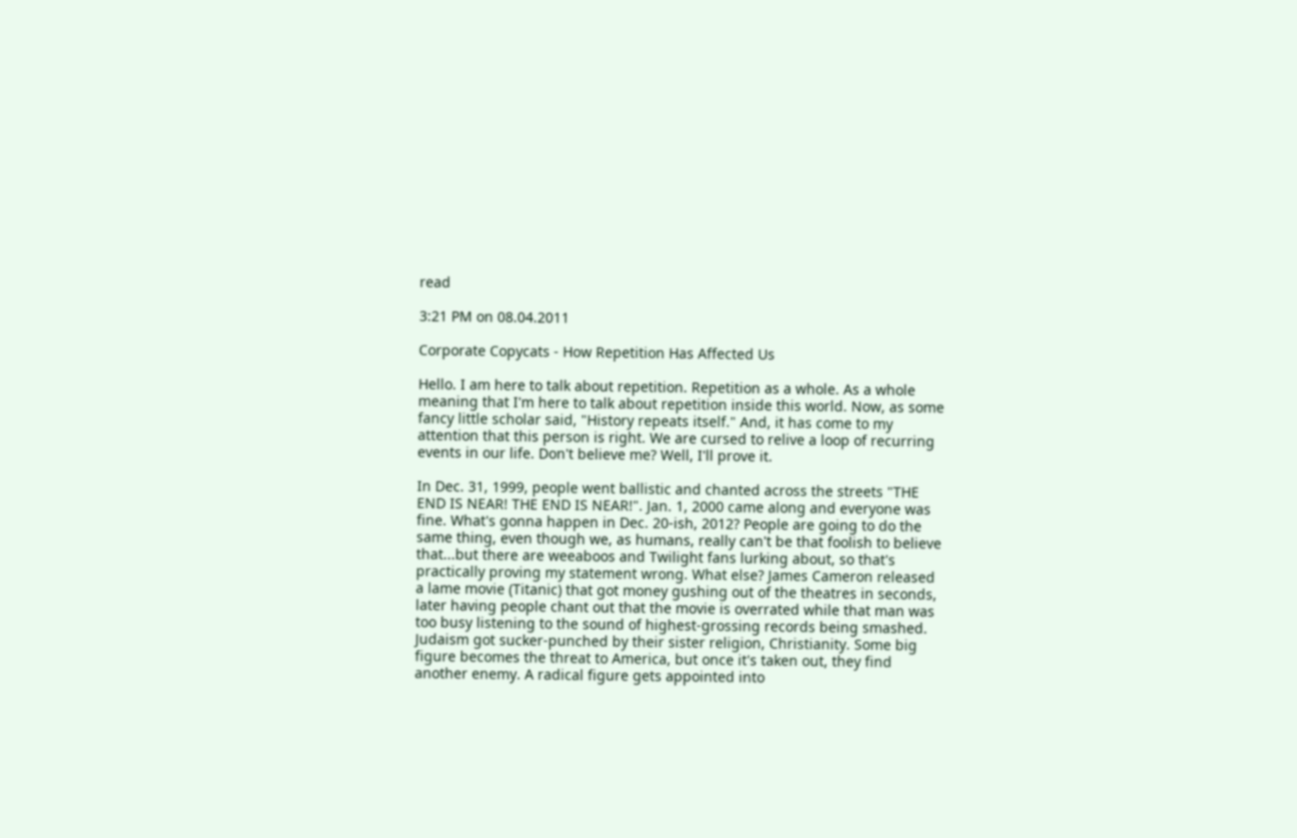read

3:21 PM on 08.04.2011

Corporate Copycats - How Repetition Has Affected Us

Hello. I am here to talk about repetition. Repetition as a whole. As a whole meaning that I'm here to talk about repetition inside this world. Now, as some fancy little scholar said, "History repeats itself." And, it has come to my attention that this person is right. We are cursed to relive a loop of recurring events in our life. Don't believe me? Well, I'll prove it.

In Dec. 31, 1999, people went ballistic and chanted across the streets "THE END IS NEAR! THE END IS NEAR!". Jan. 1, 2000 came along and everyone was fine. What's gonna happen in Dec. 20-ish, 2012? People are going to do the same thing, even though we, as humans, really can't be that foolish to believe that...but there are weeaboos and Twilight fans lurking about, so that's practically proving my statement wrong. What else? James Cameron released a lame movie (Titanic) that got money gushing out of the theatres in seconds, later having people chant out that the movie is overrated while that man was too busy listening to the sound of highest-grossing records being smashed. Judaism got sucker-punched by their sister religion, Christianity. Some big figure becomes the threat to America, but once it's taken out, they find another enemy. A radical figure gets appointed into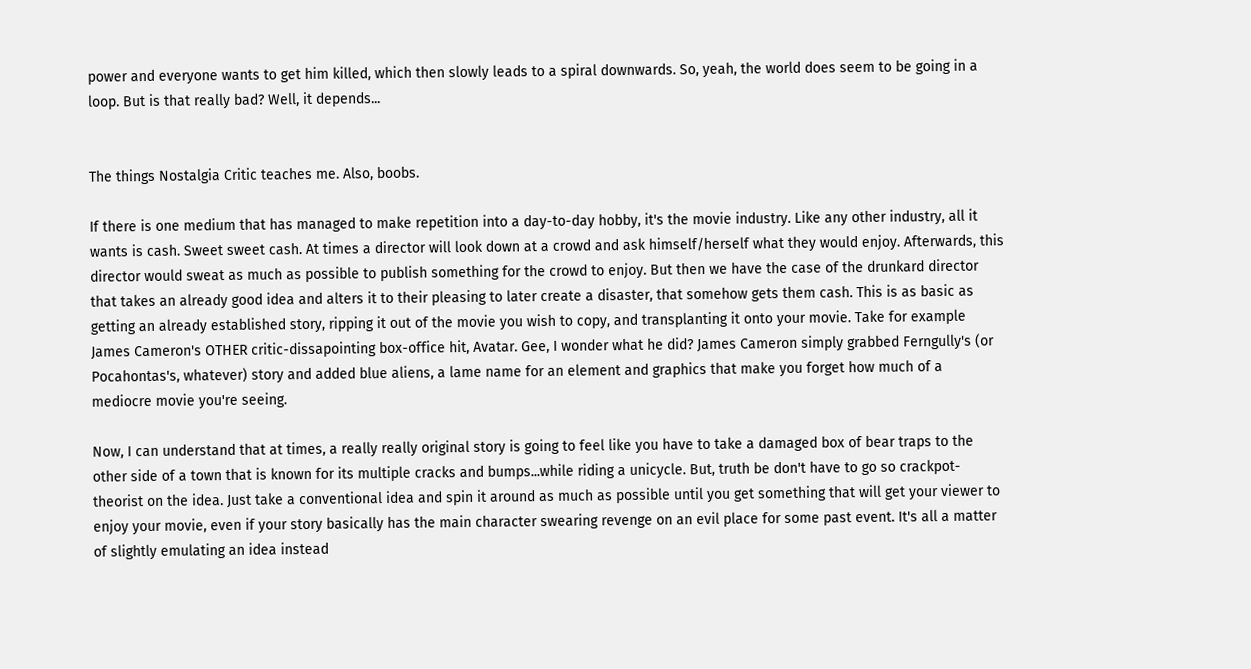power and everyone wants to get him killed, which then slowly leads to a spiral downwards. So, yeah, the world does seem to be going in a loop. But is that really bad? Well, it depends...


The things Nostalgia Critic teaches me. Also, boobs.

If there is one medium that has managed to make repetition into a day-to-day hobby, it's the movie industry. Like any other industry, all it wants is cash. Sweet sweet cash. At times a director will look down at a crowd and ask himself/herself what they would enjoy. Afterwards, this director would sweat as much as possible to publish something for the crowd to enjoy. But then we have the case of the drunkard director that takes an already good idea and alters it to their pleasing to later create a disaster, that somehow gets them cash. This is as basic as getting an already established story, ripping it out of the movie you wish to copy, and transplanting it onto your movie. Take for example James Cameron's OTHER critic-dissapointing box-office hit, Avatar. Gee, I wonder what he did? James Cameron simply grabbed Ferngully's (or Pocahontas's, whatever) story and added blue aliens, a lame name for an element and graphics that make you forget how much of a mediocre movie you're seeing.

Now, I can understand that at times, a really really original story is going to feel like you have to take a damaged box of bear traps to the other side of a town that is known for its multiple cracks and bumps...while riding a unicycle. But, truth be don't have to go so crackpot-theorist on the idea. Just take a conventional idea and spin it around as much as possible until you get something that will get your viewer to enjoy your movie, even if your story basically has the main character swearing revenge on an evil place for some past event. It's all a matter of slightly emulating an idea instead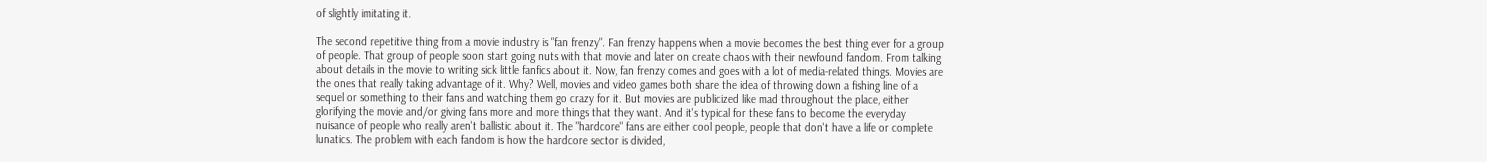of slightly imitating it.

The second repetitive thing from a movie industry is "fan frenzy". Fan frenzy happens when a movie becomes the best thing ever for a group of people. That group of people soon start going nuts with that movie and later on create chaos with their newfound fandom. From talking about details in the movie to writing sick little fanfics about it. Now, fan frenzy comes and goes with a lot of media-related things. Movies are the ones that really taking advantage of it. Why? Well, movies and video games both share the idea of throwing down a fishing line of a sequel or something to their fans and watching them go crazy for it. But movies are publicized like mad throughout the place, either glorifying the movie and/or giving fans more and more things that they want. And it's typical for these fans to become the everyday nuisance of people who really aren't ballistic about it. The "hardcore" fans are either cool people, people that don't have a life or complete lunatics. The problem with each fandom is how the hardcore sector is divided,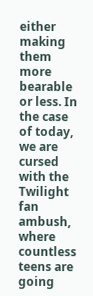either making them more bearable or less. In the case of today, we are cursed with the Twilight fan ambush, where countless teens are going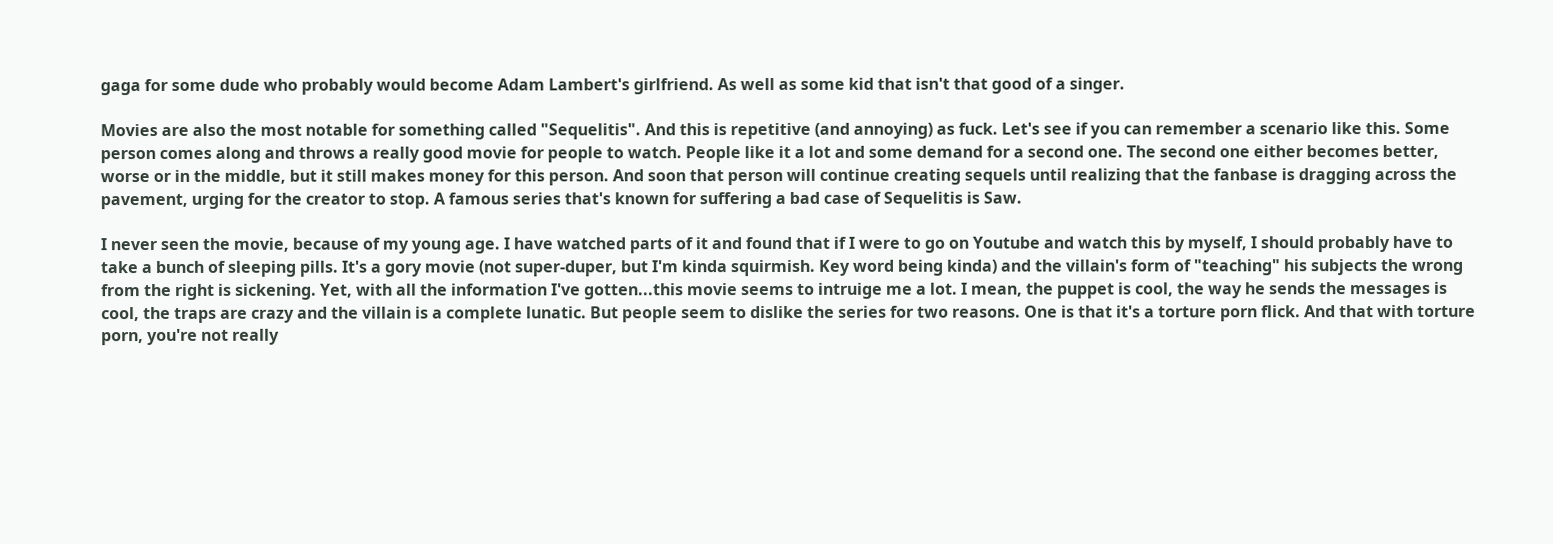gaga for some dude who probably would become Adam Lambert's girlfriend. As well as some kid that isn't that good of a singer.

Movies are also the most notable for something called "Sequelitis". And this is repetitive (and annoying) as fuck. Let's see if you can remember a scenario like this. Some person comes along and throws a really good movie for people to watch. People like it a lot and some demand for a second one. The second one either becomes better, worse or in the middle, but it still makes money for this person. And soon that person will continue creating sequels until realizing that the fanbase is dragging across the pavement, urging for the creator to stop. A famous series that's known for suffering a bad case of Sequelitis is Saw.

I never seen the movie, because of my young age. I have watched parts of it and found that if I were to go on Youtube and watch this by myself, I should probably have to take a bunch of sleeping pills. It's a gory movie (not super-duper, but I'm kinda squirmish. Key word being kinda) and the villain's form of "teaching" his subjects the wrong from the right is sickening. Yet, with all the information I've gotten...this movie seems to intruige me a lot. I mean, the puppet is cool, the way he sends the messages is cool, the traps are crazy and the villain is a complete lunatic. But people seem to dislike the series for two reasons. One is that it's a torture porn flick. And that with torture porn, you're not really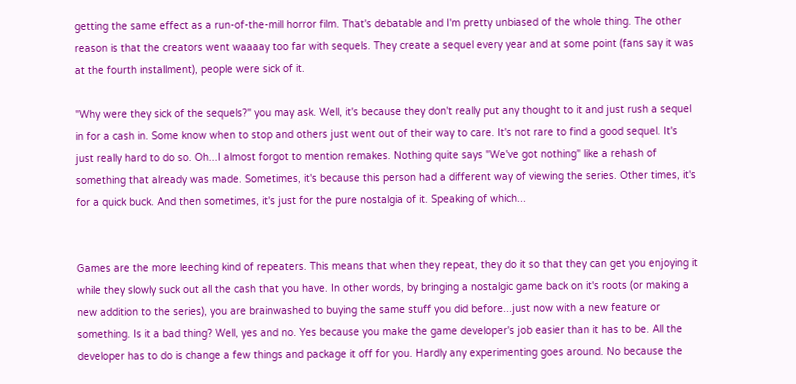getting the same effect as a run-of-the-mill horror film. That's debatable and I'm pretty unbiased of the whole thing. The other reason is that the creators went waaaay too far with sequels. They create a sequel every year and at some point (fans say it was at the fourth installment), people were sick of it.

"Why were they sick of the sequels?" you may ask. Well, it's because they don't really put any thought to it and just rush a sequel in for a cash in. Some know when to stop and others just went out of their way to care. It's not rare to find a good sequel. It's just really hard to do so. Oh...I almost forgot to mention remakes. Nothing quite says "We've got nothing" like a rehash of something that already was made. Sometimes, it's because this person had a different way of viewing the series. Other times, it's for a quick buck. And then sometimes, it's just for the pure nostalgia of it. Speaking of which...


Games are the more leeching kind of repeaters. This means that when they repeat, they do it so that they can get you enjoying it while they slowly suck out all the cash that you have. In other words, by bringing a nostalgic game back on it's roots (or making a new addition to the series), you are brainwashed to buying the same stuff you did before...just now with a new feature or something. Is it a bad thing? Well, yes and no. Yes because you make the game developer's job easier than it has to be. All the developer has to do is change a few things and package it off for you. Hardly any experimenting goes around. No because the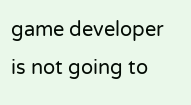game developer is not going to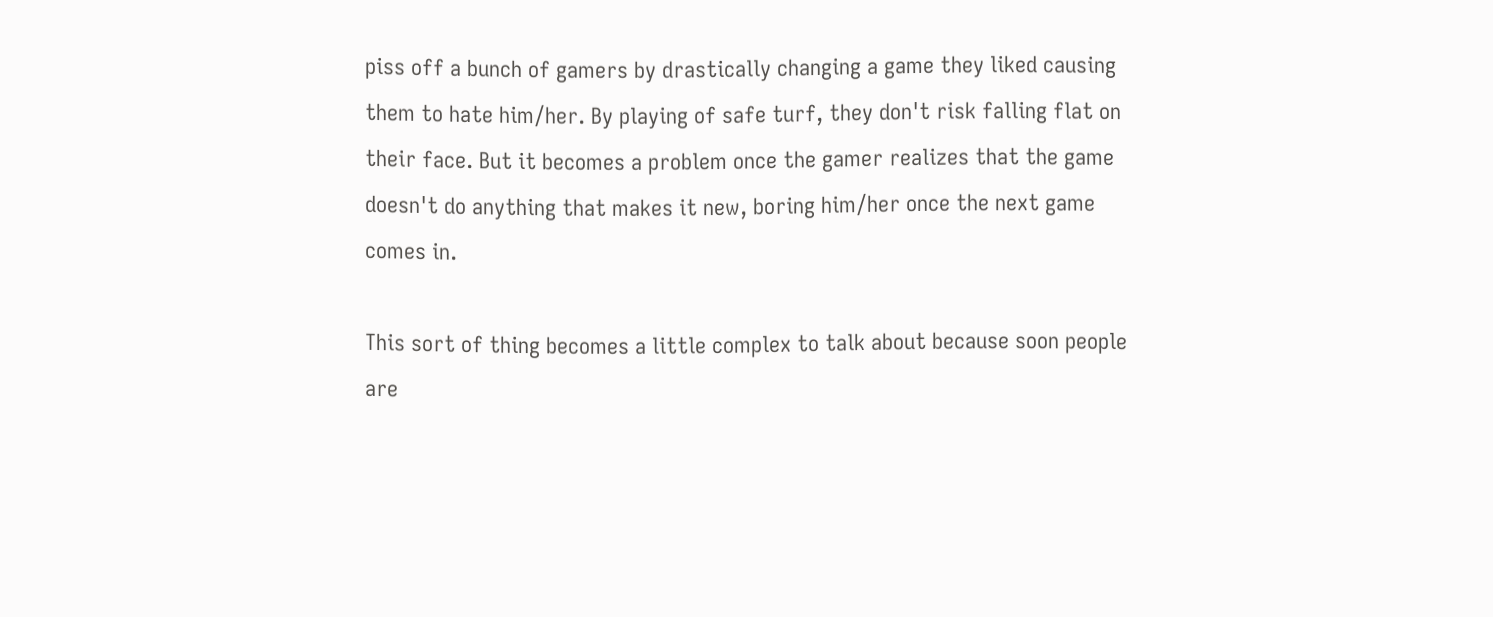piss off a bunch of gamers by drastically changing a game they liked causing them to hate him/her. By playing of safe turf, they don't risk falling flat on their face. But it becomes a problem once the gamer realizes that the game doesn't do anything that makes it new, boring him/her once the next game comes in.

This sort of thing becomes a little complex to talk about because soon people are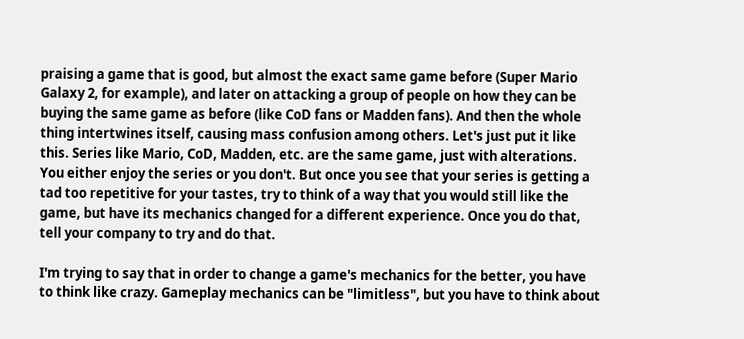praising a game that is good, but almost the exact same game before (Super Mario Galaxy 2, for example), and later on attacking a group of people on how they can be buying the same game as before (like CoD fans or Madden fans). And then the whole thing intertwines itself, causing mass confusion among others. Let's just put it like this. Series like Mario, CoD, Madden, etc. are the same game, just with alterations. You either enjoy the series or you don't. But once you see that your series is getting a tad too repetitive for your tastes, try to think of a way that you would still like the game, but have its mechanics changed for a different experience. Once you do that, tell your company to try and do that.

I'm trying to say that in order to change a game's mechanics for the better, you have to think like crazy. Gameplay mechanics can be "limitless", but you have to think about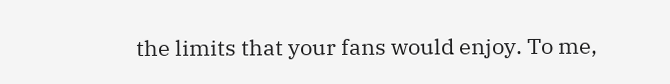the limits that your fans would enjoy. To me,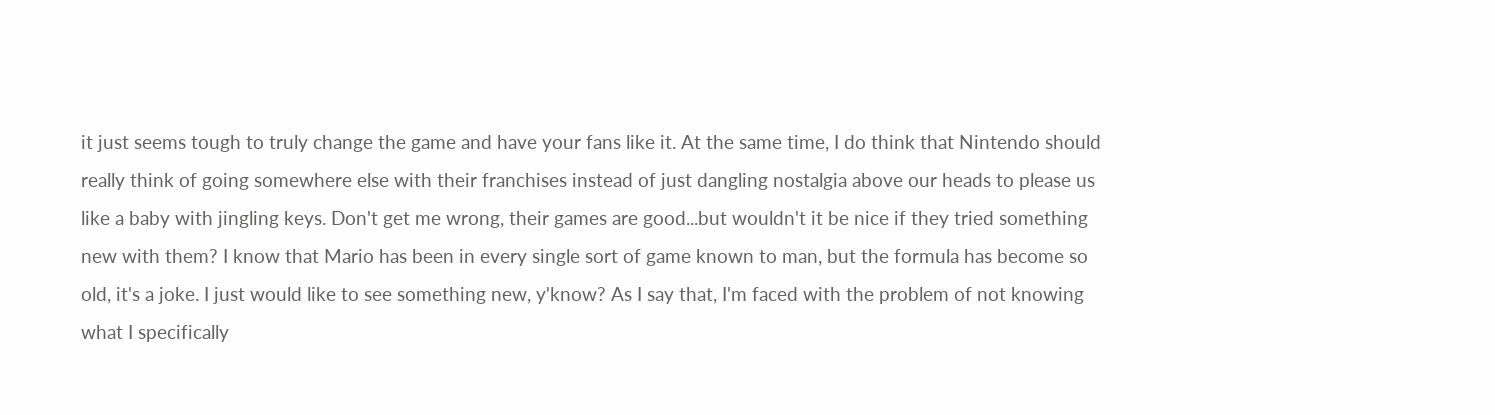it just seems tough to truly change the game and have your fans like it. At the same time, I do think that Nintendo should really think of going somewhere else with their franchises instead of just dangling nostalgia above our heads to please us like a baby with jingling keys. Don't get me wrong, their games are good...but wouldn't it be nice if they tried something new with them? I know that Mario has been in every single sort of game known to man, but the formula has become so old, it's a joke. I just would like to see something new, y'know? As I say that, I'm faced with the problem of not knowing what I specifically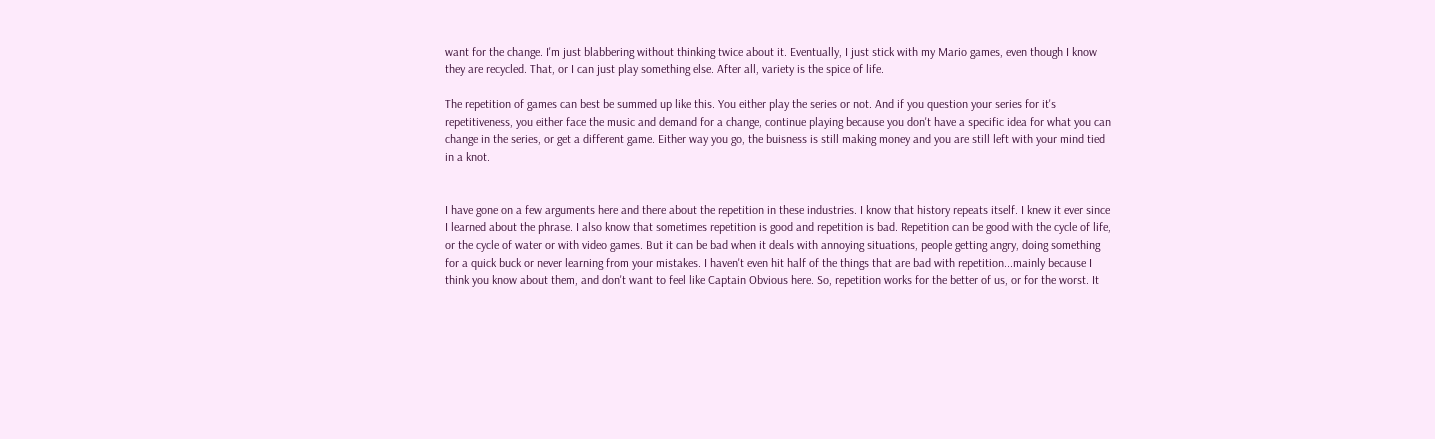want for the change. I'm just blabbering without thinking twice about it. Eventually, I just stick with my Mario games, even though I know they are recycled. That, or I can just play something else. After all, variety is the spice of life.

The repetition of games can best be summed up like this. You either play the series or not. And if you question your series for it's repetitiveness, you either face the music and demand for a change, continue playing because you don't have a specific idea for what you can change in the series, or get a different game. Either way you go, the buisness is still making money and you are still left with your mind tied in a knot.


I have gone on a few arguments here and there about the repetition in these industries. I know that history repeats itself. I knew it ever since I learned about the phrase. I also know that sometimes repetition is good and repetition is bad. Repetition can be good with the cycle of life, or the cycle of water or with video games. But it can be bad when it deals with annoying situations, people getting angry, doing something for a quick buck or never learning from your mistakes. I haven't even hit half of the things that are bad with repetition...mainly because I think you know about them, and don't want to feel like Captain Obvious here. So, repetition works for the better of us, or for the worst. It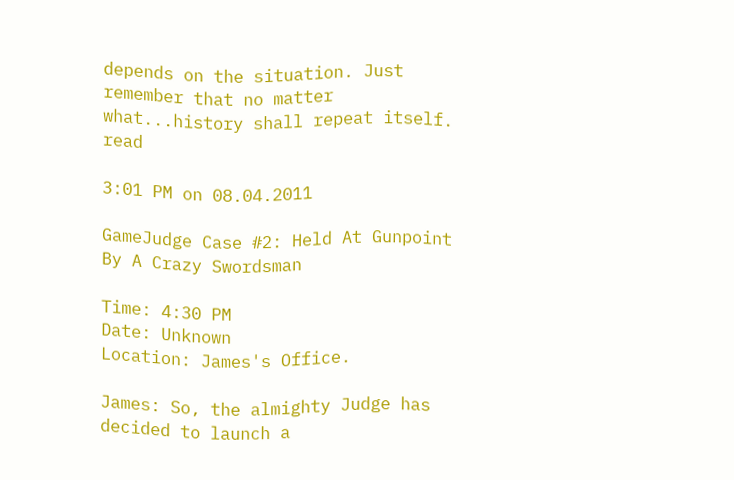depends on the situation. Just remember that no matter what...history shall repeat itself.   read

3:01 PM on 08.04.2011

GameJudge Case #2: Held At Gunpoint By A Crazy Swordsman

Time: 4:30 PM
Date: Unknown
Location: James's Office.

James: So, the almighty Judge has decided to launch a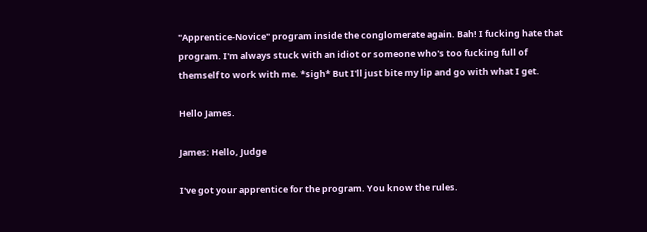"Apprentice-Novice" program inside the conglomerate again. Bah! I fucking hate that program. I'm always stuck with an idiot or someone who's too fucking full of themself to work with me. *sigh* But I'll just bite my lip and go with what I get.

Hello James.

James: Hello, Judge

I've got your apprentice for the program. You know the rules.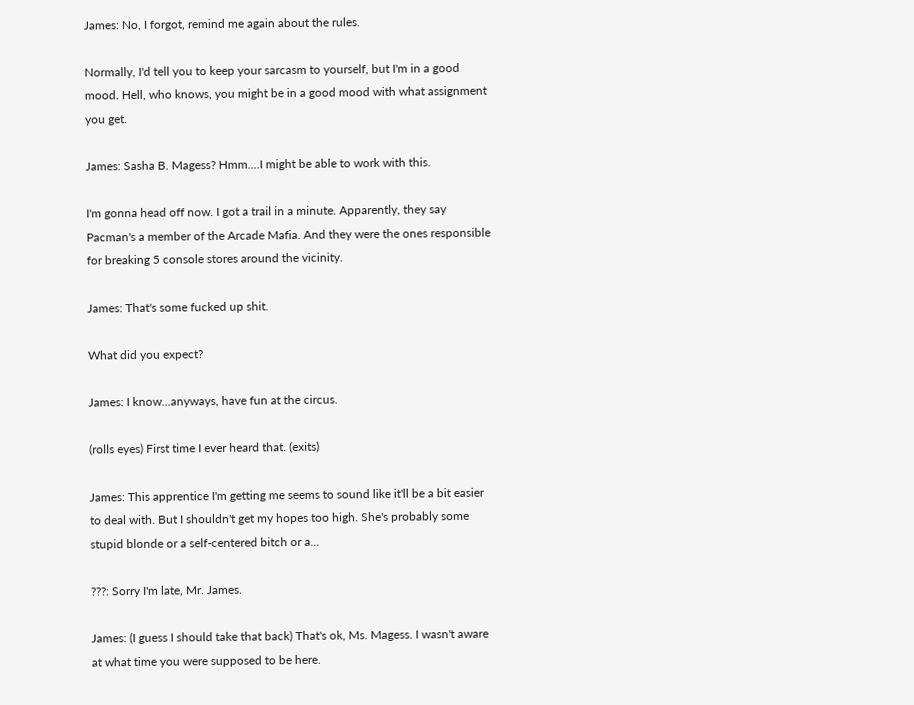James: No, I forgot, remind me again about the rules.

Normally, I'd tell you to keep your sarcasm to yourself, but I'm in a good mood. Hell, who knows, you might be in a good mood with what assignment you get.

James: Sasha B. Magess? Hmm....I might be able to work with this.

I'm gonna head off now. I got a trail in a minute. Apparently, they say Pacman's a member of the Arcade Mafia. And they were the ones responsible for breaking 5 console stores around the vicinity.

James: That's some fucked up shit.

What did you expect?

James: I know...anyways, have fun at the circus.

(rolls eyes) First time I ever heard that. (exits)

James: This apprentice I'm getting me seems to sound like it'll be a bit easier to deal with. But I shouldn't get my hopes too high. She's probably some stupid blonde or a self-centered bitch or a...

???: Sorry I'm late, Mr. James.

James: (I guess I should take that back) That's ok, Ms. Magess. I wasn't aware at what time you were supposed to be here.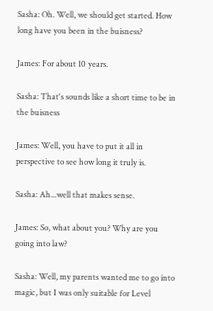Sasha: Oh. Well, we should get started. How long have you been in the buisness?

James: For about 10 years.

Sasha: That's sounds like a short time to be in the buisness

James: Well, you have to put it all in perspective to see how long it truly is.

Sasha: Ah...well that makes sense.

James: So, what about you? Why are you going into law?

Sasha: Well, my parents wanted me to go into magic, but I was only suitable for Level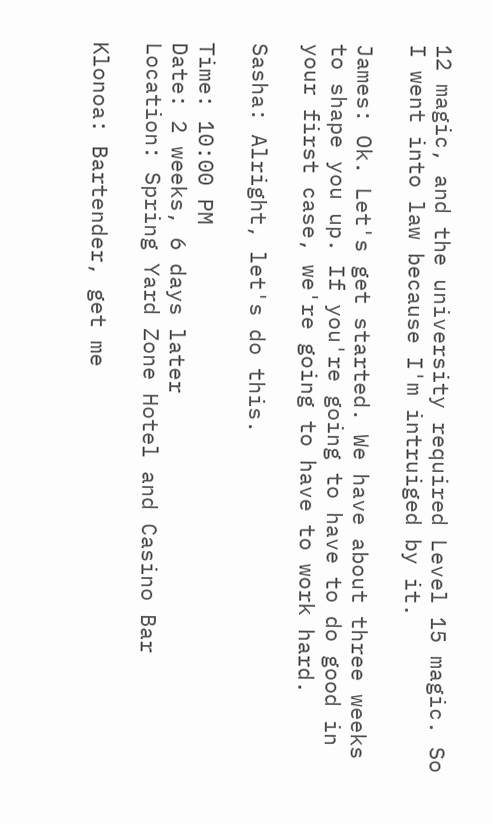12 magic, and the university required Level 15 magic. So I went into law because I'm intruiged by it.

James: Ok. Let's get started. We have about three weeks to shape you up. If you're going to have to do good in your first case, we're going to have to work hard.

Sasha: Alright, let's do this.

Time: 10:00 PM
Date: 2 weeks, 6 days later
Location: Spring Yard Zone Hotel and Casino Bar

Klonoa: Bartender, get me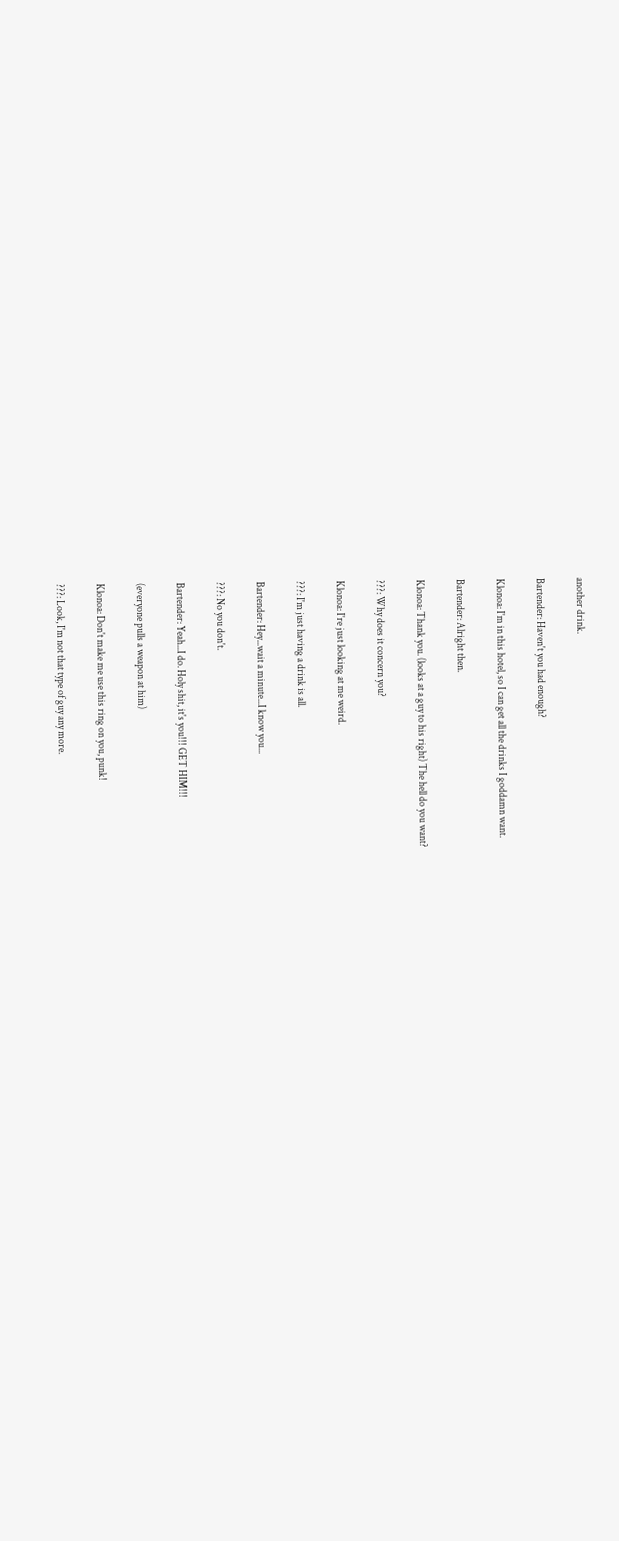another drink.

Bartender: Haven't you had enough?

Klonoa: I'm in this hotel, so I can get all the drinks I goddamn want.

Bartender: Alright then.

Klonoa: Thank you. (looks at a guy to his right) The hell do you want?

???: Why does it concern you?

Klonoa: I're just looking at me weird.

???: I'm just having a drink is all.

Bartender: Hey...wait a minute...I know you...

???: No you don't.

Bartender: Yeah...I do. Holy shit, it's you!!! GET HIM!!!

(everyone pulls a weapon at him)

Klonoa: Don't make me use this ring on you, punk!

???: Look, I'm not that type of guy any more.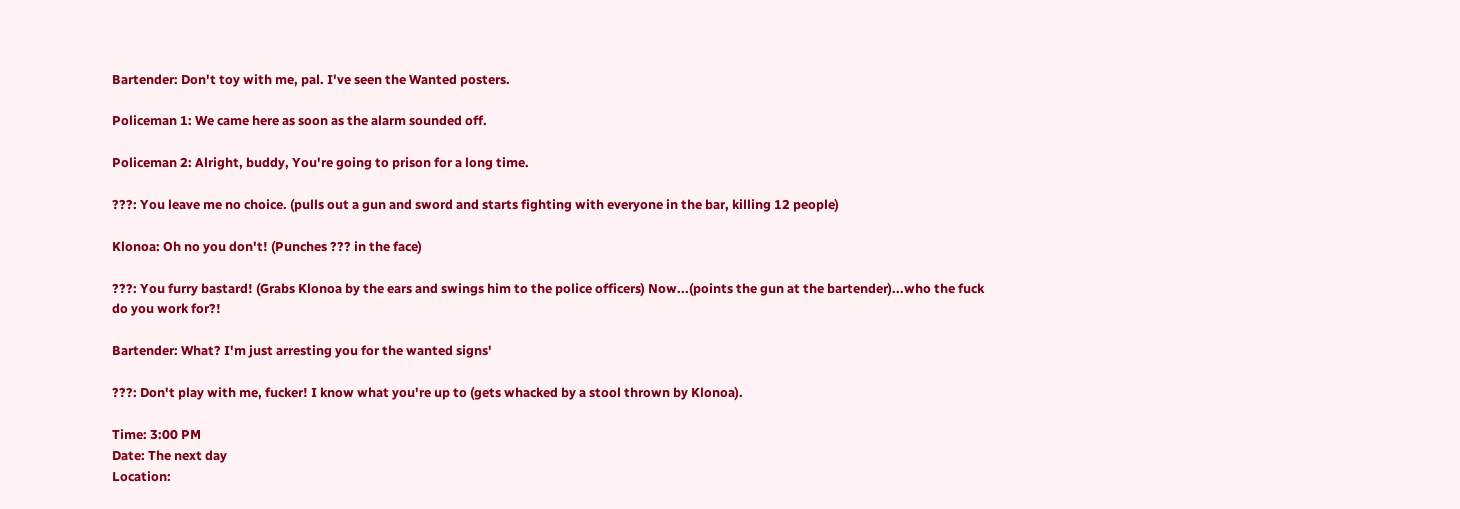Bartender: Don't toy with me, pal. I've seen the Wanted posters.

Policeman 1: We came here as soon as the alarm sounded off.

Policeman 2: Alright, buddy, You're going to prison for a long time.

???: You leave me no choice. (pulls out a gun and sword and starts fighting with everyone in the bar, killing 12 people)

Klonoa: Oh no you don't! (Punches ??? in the face)

???: You furry bastard! (Grabs Klonoa by the ears and swings him to the police officers) Now...(points the gun at the bartender)...who the fuck do you work for?!

Bartender: What? I'm just arresting you for the wanted signs'

???: Don't play with me, fucker! I know what you're up to (gets whacked by a stool thrown by Klonoa).

Time: 3:00 PM
Date: The next day
Location: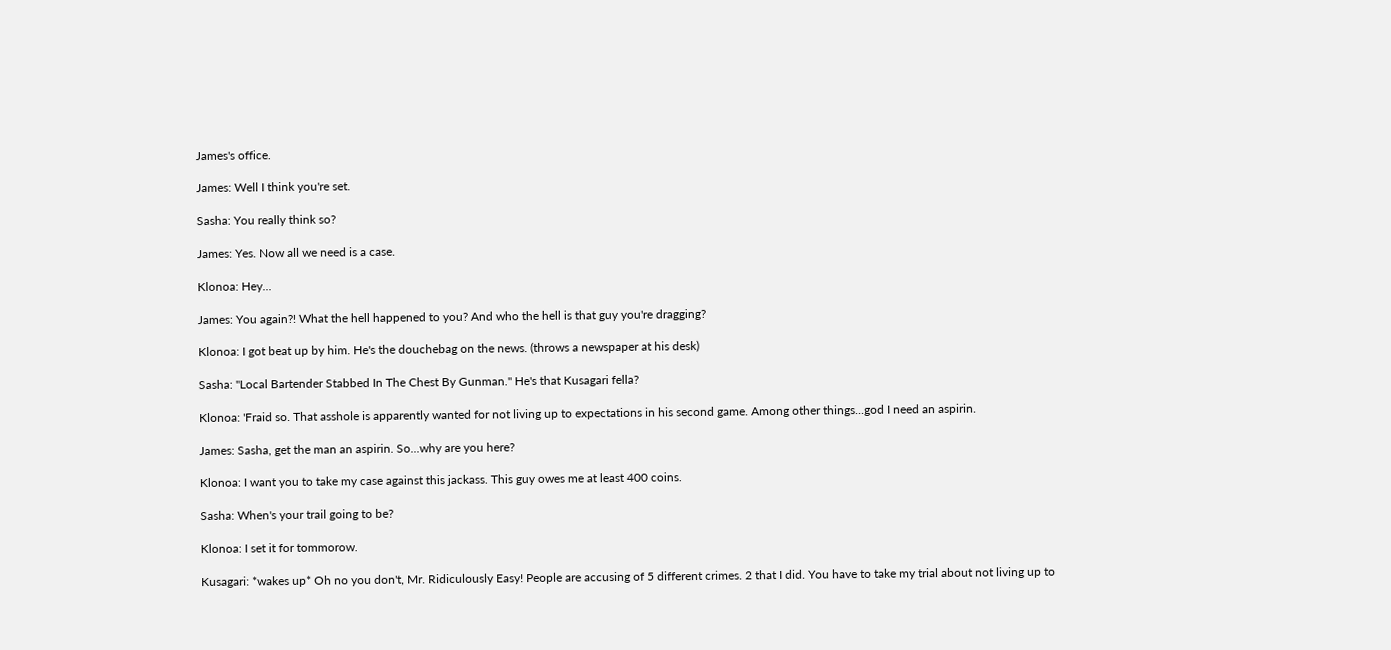James's office.

James: Well I think you're set.

Sasha: You really think so?

James: Yes. Now all we need is a case.

Klonoa: Hey...

James: You again?! What the hell happened to you? And who the hell is that guy you're dragging?

Klonoa: I got beat up by him. He's the douchebag on the news. (throws a newspaper at his desk)

Sasha: "Local Bartender Stabbed In The Chest By Gunman." He's that Kusagari fella?

Klonoa: 'Fraid so. That asshole is apparently wanted for not living up to expectations in his second game. Among other things...god I need an aspirin.

James: Sasha, get the man an aspirin. So...why are you here?

Klonoa: I want you to take my case against this jackass. This guy owes me at least 400 coins.

Sasha: When's your trail going to be?

Klonoa: I set it for tommorow.

Kusagari: *wakes up* Oh no you don't, Mr. Ridiculously Easy! People are accusing of 5 different crimes. 2 that I did. You have to take my trial about not living up to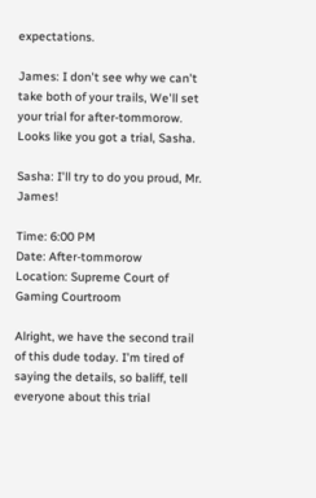expectations.

James: I don't see why we can't take both of your trails, We'll set your trial for after-tommorow. Looks like you got a trial, Sasha.

Sasha: I'll try to do you proud, Mr. James!

Time: 6:00 PM
Date: After-tommorow
Location: Supreme Court of Gaming Courtroom

Alright, we have the second trail of this dude today. I'm tired of saying the details, so baliff, tell everyone about this trial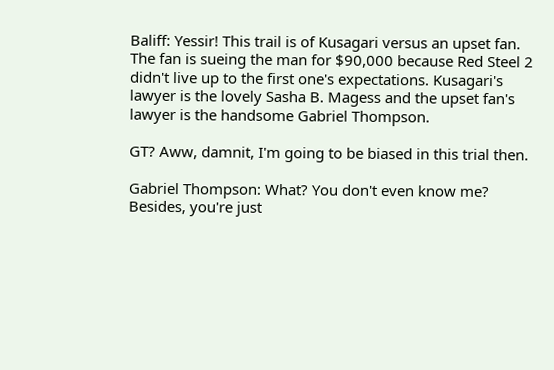Baliff: Yessir! This trail is of Kusagari versus an upset fan. The fan is sueing the man for $90,000 because Red Steel 2 didn't live up to the first one's expectations. Kusagari's lawyer is the lovely Sasha B. Magess and the upset fan's lawyer is the handsome Gabriel Thompson.

GT? Aww, damnit, I'm going to be biased in this trial then.

Gabriel Thompson: What? You don't even know me? Besides, you're just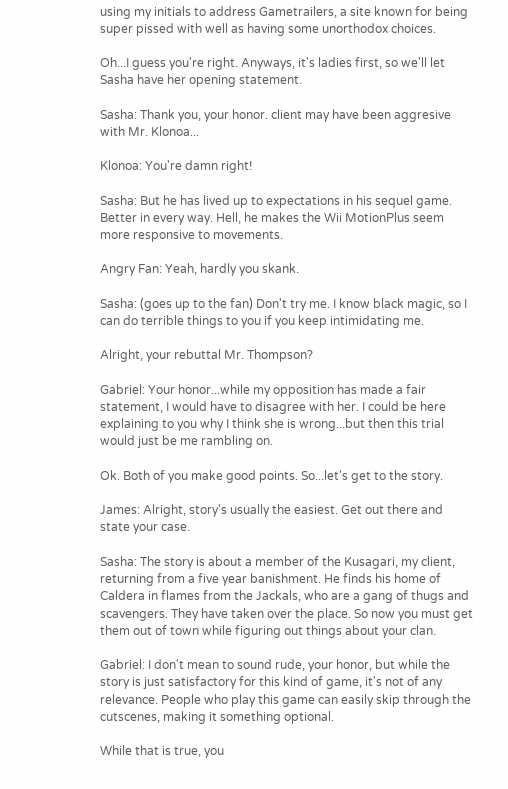using my initials to address Gametrailers, a site known for being super pissed with well as having some unorthodox choices.

Oh...I guess you're right. Anyways, it's ladies first, so we'll let Sasha have her opening statement.

Sasha: Thank you, your honor. client may have been aggresive with Mr. Klonoa...

Klonoa: You're damn right!

Sasha: But he has lived up to expectations in his sequel game. Better in every way. Hell, he makes the Wii MotionPlus seem more responsive to movements.

Angry Fan: Yeah, hardly you skank.

Sasha: (goes up to the fan) Don't try me. I know black magic, so I can do terrible things to you if you keep intimidating me.

Alright, your rebuttal Mr. Thompson?

Gabriel: Your honor...while my opposition has made a fair statement, I would have to disagree with her. I could be here explaining to you why I think she is wrong...but then this trial would just be me rambling on.

Ok. Both of you make good points. So...let's get to the story.

James: Alright, story's usually the easiest. Get out there and state your case.

Sasha: The story is about a member of the Kusagari, my client, returning from a five year banishment. He finds his home of Caldera in flames from the Jackals, who are a gang of thugs and scavengers. They have taken over the place. So now you must get them out of town while figuring out things about your clan.

Gabriel: I don't mean to sound rude, your honor, but while the story is just satisfactory for this kind of game, it's not of any relevance. People who play this game can easily skip through the cutscenes, making it something optional.

While that is true, you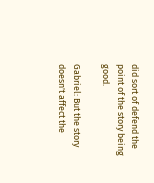did sort of defend the point of the story being good.

Gabriel: But the story doesn't affect the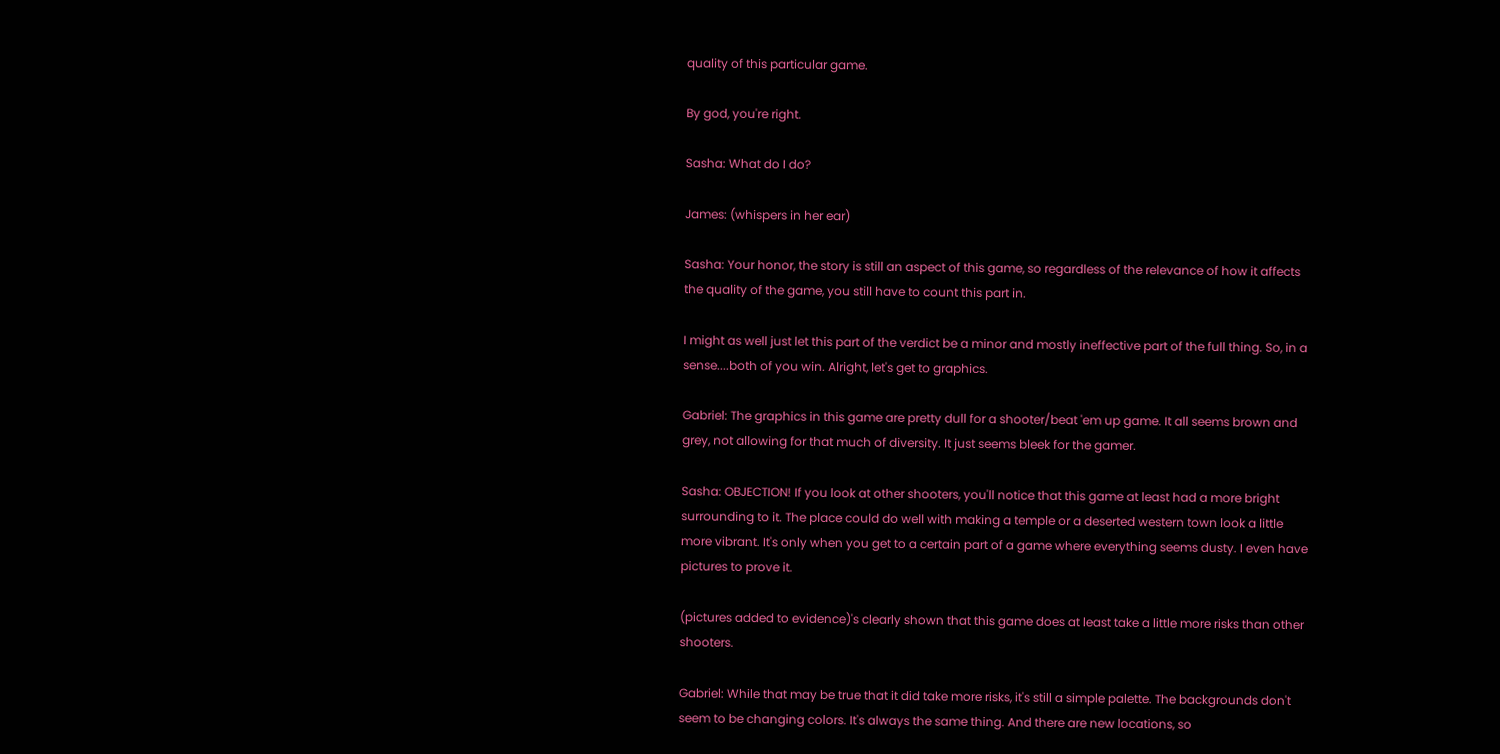quality of this particular game.

By god, you're right.

Sasha: What do I do?

James: (whispers in her ear)

Sasha: Your honor, the story is still an aspect of this game, so regardless of the relevance of how it affects the quality of the game, you still have to count this part in.

I might as well just let this part of the verdict be a minor and mostly ineffective part of the full thing. So, in a sense....both of you win. Alright, let's get to graphics.

Gabriel: The graphics in this game are pretty dull for a shooter/beat 'em up game. It all seems brown and grey, not allowing for that much of diversity. It just seems bleek for the gamer.

Sasha: OBJECTION! If you look at other shooters, you'll notice that this game at least had a more bright surrounding to it. The place could do well with making a temple or a deserted western town look a little more vibrant. It's only when you get to a certain part of a game where everything seems dusty. I even have pictures to prove it.

(pictures added to evidence)'s clearly shown that this game does at least take a little more risks than other shooters.

Gabriel: While that may be true that it did take more risks, it's still a simple palette. The backgrounds don't seem to be changing colors. It's always the same thing. And there are new locations, so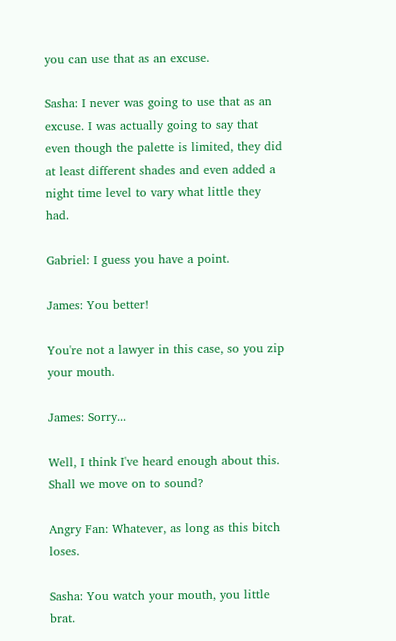you can use that as an excuse.

Sasha: I never was going to use that as an excuse. I was actually going to say that even though the palette is limited, they did at least different shades and even added a night time level to vary what little they had.

Gabriel: I guess you have a point.

James: You better!

You're not a lawyer in this case, so you zip your mouth.

James: Sorry...

Well, I think I've heard enough about this. Shall we move on to sound?

Angry Fan: Whatever, as long as this bitch loses.

Sasha: You watch your mouth, you little brat.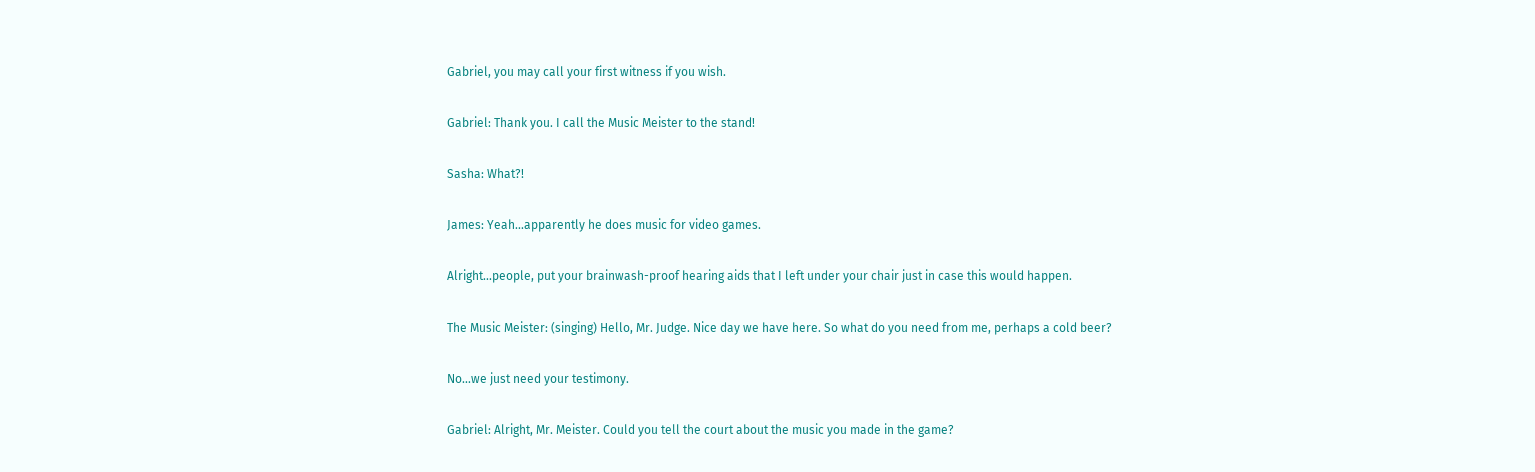Gabriel, you may call your first witness if you wish.

Gabriel: Thank you. I call the Music Meister to the stand!

Sasha: What?!

James: Yeah...apparently he does music for video games.

Alright...people, put your brainwash-proof hearing aids that I left under your chair just in case this would happen.

The Music Meister: (singing) Hello, Mr. Judge. Nice day we have here. So what do you need from me, perhaps a cold beer?

No...we just need your testimony.

Gabriel: Alright, Mr. Meister. Could you tell the court about the music you made in the game?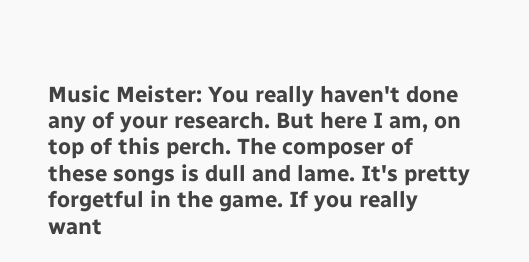Music Meister: You really haven't done any of your research. But here I am, on top of this perch. The composer of these songs is dull and lame. It's pretty forgetful in the game. If you really want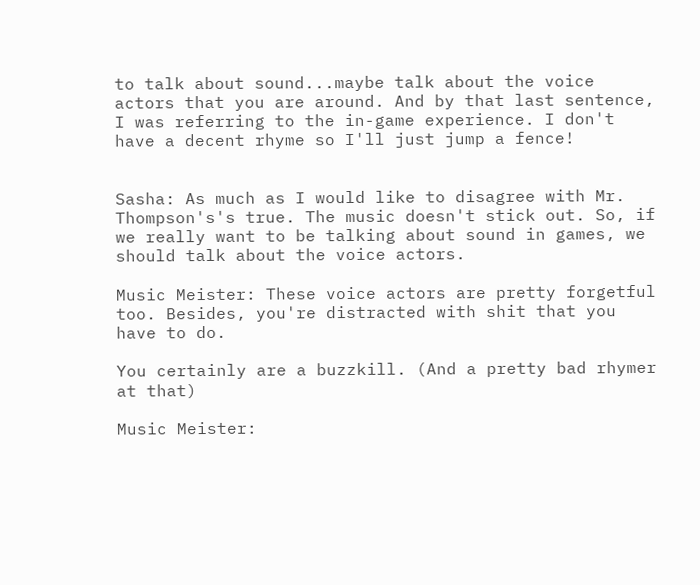to talk about sound...maybe talk about the voice actors that you are around. And by that last sentence, I was referring to the in-game experience. I don't have a decent rhyme so I'll just jump a fence!


Sasha: As much as I would like to disagree with Mr. Thompson's's true. The music doesn't stick out. So, if we really want to be talking about sound in games, we should talk about the voice actors.

Music Meister: These voice actors are pretty forgetful too. Besides, you're distracted with shit that you have to do.

You certainly are a buzzkill. (And a pretty bad rhymer at that)

Music Meister: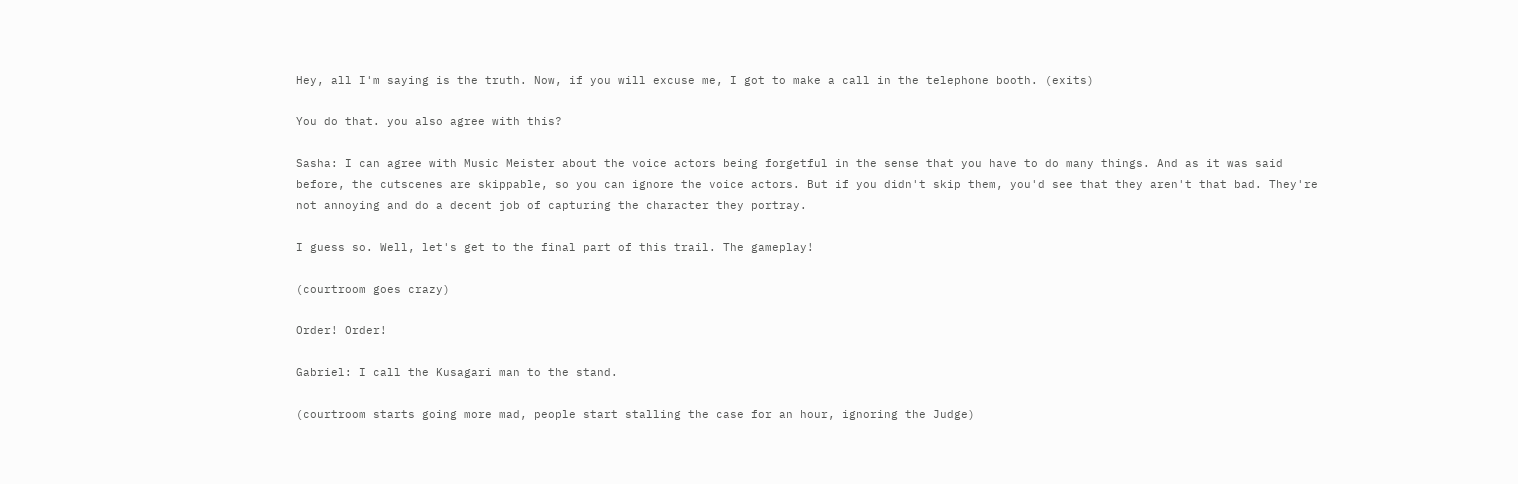Hey, all I'm saying is the truth. Now, if you will excuse me, I got to make a call in the telephone booth. (exits)

You do that. you also agree with this?

Sasha: I can agree with Music Meister about the voice actors being forgetful in the sense that you have to do many things. And as it was said before, the cutscenes are skippable, so you can ignore the voice actors. But if you didn't skip them, you'd see that they aren't that bad. They're not annoying and do a decent job of capturing the character they portray.

I guess so. Well, let's get to the final part of this trail. The gameplay!

(courtroom goes crazy)

Order! Order!

Gabriel: I call the Kusagari man to the stand.

(courtroom starts going more mad, people start stalling the case for an hour, ignoring the Judge)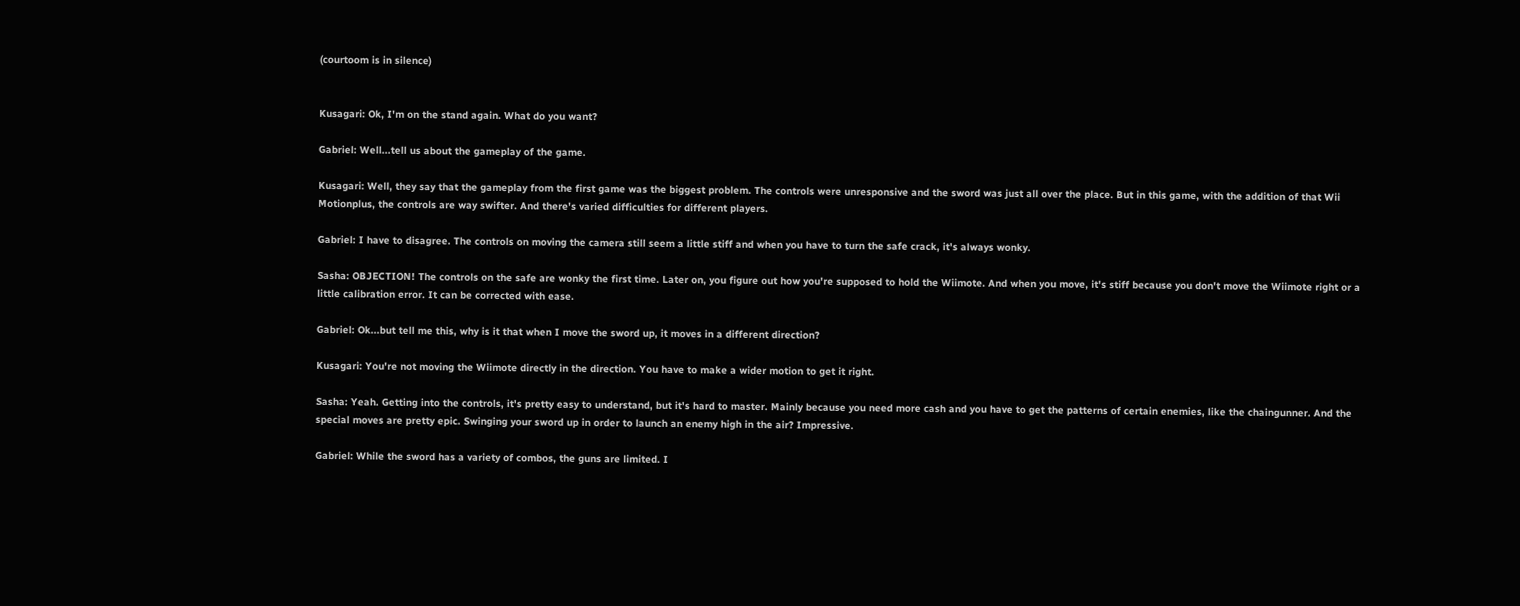(courtoom is in silence)


Kusagari: Ok, I'm on the stand again. What do you want?

Gabriel: Well...tell us about the gameplay of the game.

Kusagari: Well, they say that the gameplay from the first game was the biggest problem. The controls were unresponsive and the sword was just all over the place. But in this game, with the addition of that Wii Motionplus, the controls are way swifter. And there's varied difficulties for different players.

Gabriel: I have to disagree. The controls on moving the camera still seem a little stiff and when you have to turn the safe crack, it's always wonky.

Sasha: OBJECTION! The controls on the safe are wonky the first time. Later on, you figure out how you're supposed to hold the Wiimote. And when you move, it's stiff because you don't move the Wiimote right or a little calibration error. It can be corrected with ease.

Gabriel: Ok...but tell me this, why is it that when I move the sword up, it moves in a different direction?

Kusagari: You're not moving the Wiimote directly in the direction. You have to make a wider motion to get it right.

Sasha: Yeah. Getting into the controls, it's pretty easy to understand, but it's hard to master. Mainly because you need more cash and you have to get the patterns of certain enemies, like the chaingunner. And the special moves are pretty epic. Swinging your sword up in order to launch an enemy high in the air? Impressive.

Gabriel: While the sword has a variety of combos, the guns are limited. I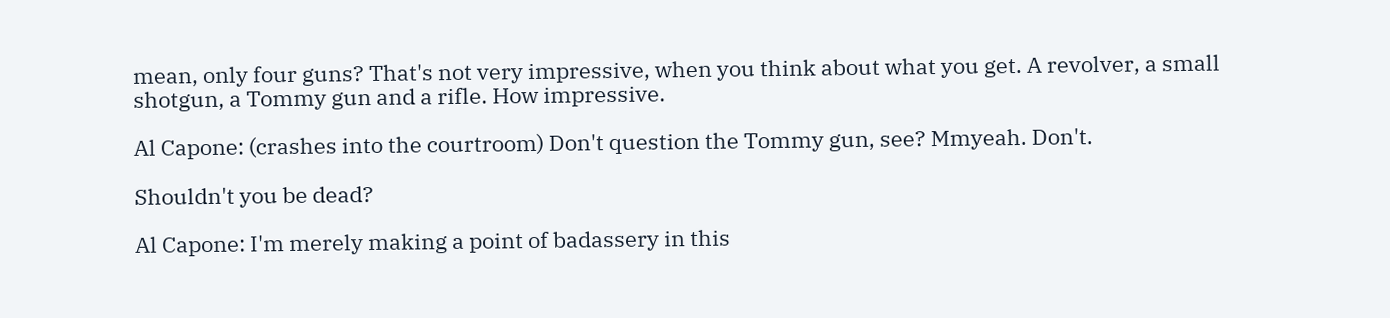mean, only four guns? That's not very impressive, when you think about what you get. A revolver, a small shotgun, a Tommy gun and a rifle. How impressive.

Al Capone: (crashes into the courtroom) Don't question the Tommy gun, see? Mmyeah. Don't.

Shouldn't you be dead?

Al Capone: I'm merely making a point of badassery in this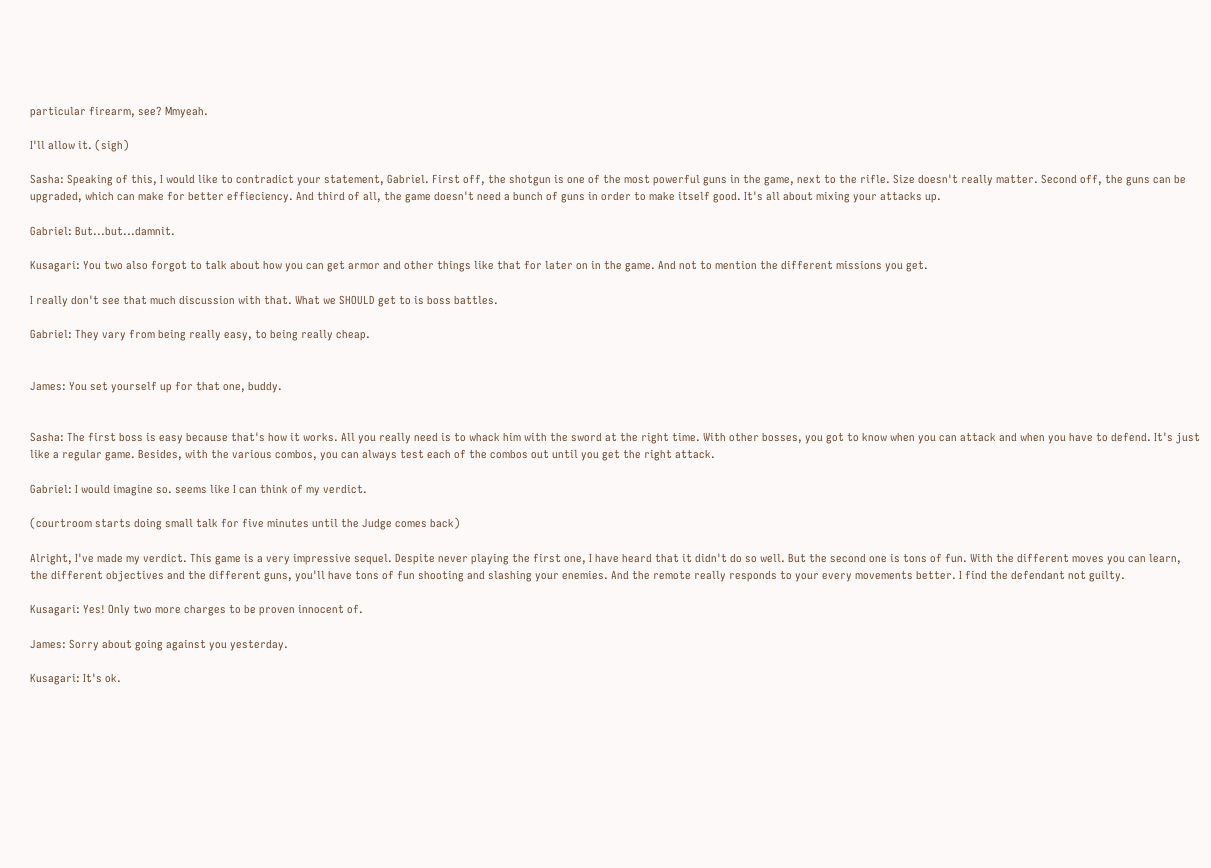particular firearm, see? Mmyeah.

I'll allow it. (sigh)

Sasha: Speaking of this, I would like to contradict your statement, Gabriel. First off, the shotgun is one of the most powerful guns in the game, next to the rifle. Size doesn't really matter. Second off, the guns can be upgraded, which can make for better effieciency. And third of all, the game doesn't need a bunch of guns in order to make itself good. It's all about mixing your attacks up.

Gabriel: But...but...damnit.

Kusagari: You two also forgot to talk about how you can get armor and other things like that for later on in the game. And not to mention the different missions you get.

I really don't see that much discussion with that. What we SHOULD get to is boss battles.

Gabriel: They vary from being really easy, to being really cheap.


James: You set yourself up for that one, buddy.


Sasha: The first boss is easy because that's how it works. All you really need is to whack him with the sword at the right time. With other bosses, you got to know when you can attack and when you have to defend. It's just like a regular game. Besides, with the various combos, you can always test each of the combos out until you get the right attack.

Gabriel: I would imagine so. seems like I can think of my verdict.

(courtroom starts doing small talk for five minutes until the Judge comes back)

Alright, I've made my verdict. This game is a very impressive sequel. Despite never playing the first one, I have heard that it didn't do so well. But the second one is tons of fun. With the different moves you can learn, the different objectives and the different guns, you'll have tons of fun shooting and slashing your enemies. And the remote really responds to your every movements better. I find the defendant not guilty.

Kusagari: Yes! Only two more charges to be proven innocent of.

James: Sorry about going against you yesterday.

Kusagari: It's ok.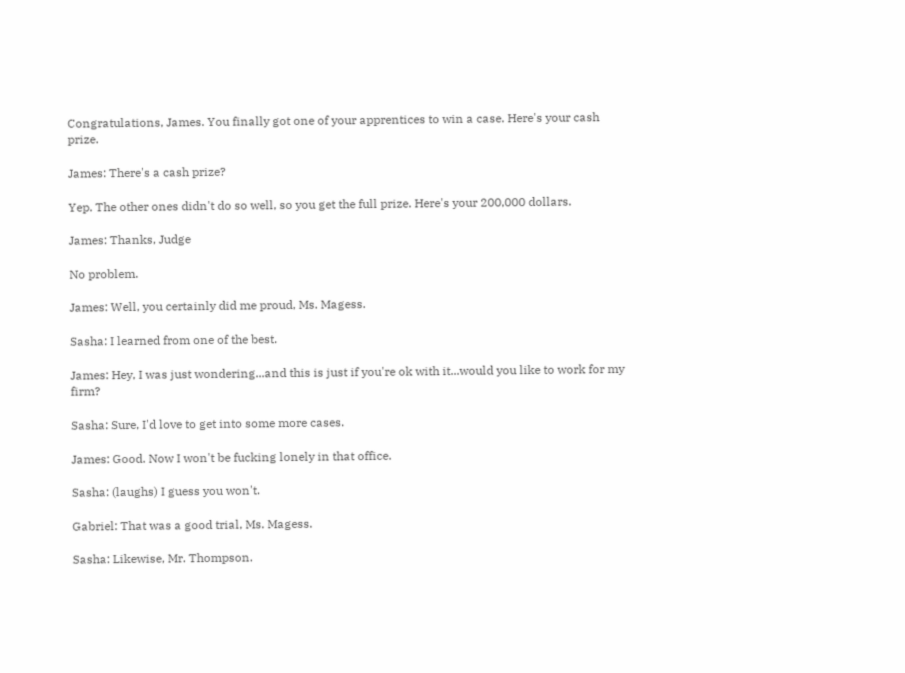Congratulations, James. You finally got one of your apprentices to win a case. Here's your cash prize.

James: There's a cash prize?

Yep. The other ones didn't do so well, so you get the full prize. Here's your 200,000 dollars.

James: Thanks, Judge

No problem.

James: Well, you certainly did me proud, Ms. Magess.

Sasha: I learned from one of the best.

James: Hey, I was just wondering...and this is just if you're ok with it...would you like to work for my firm?

Sasha: Sure, I'd love to get into some more cases.

James: Good. Now I won't be fucking lonely in that office.

Sasha: (laughs) I guess you won't.

Gabriel: That was a good trial, Ms. Magess.

Sasha: Likewise, Mr. Thompson.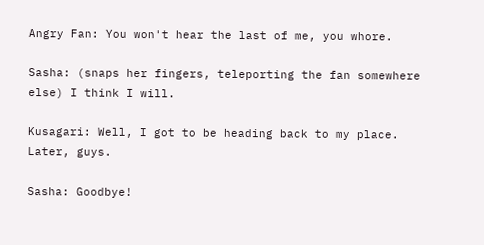Angry Fan: You won't hear the last of me, you whore.

Sasha: (snaps her fingers, teleporting the fan somewhere else) I think I will.

Kusagari: Well, I got to be heading back to my place. Later, guys.

Sasha: Goodbye!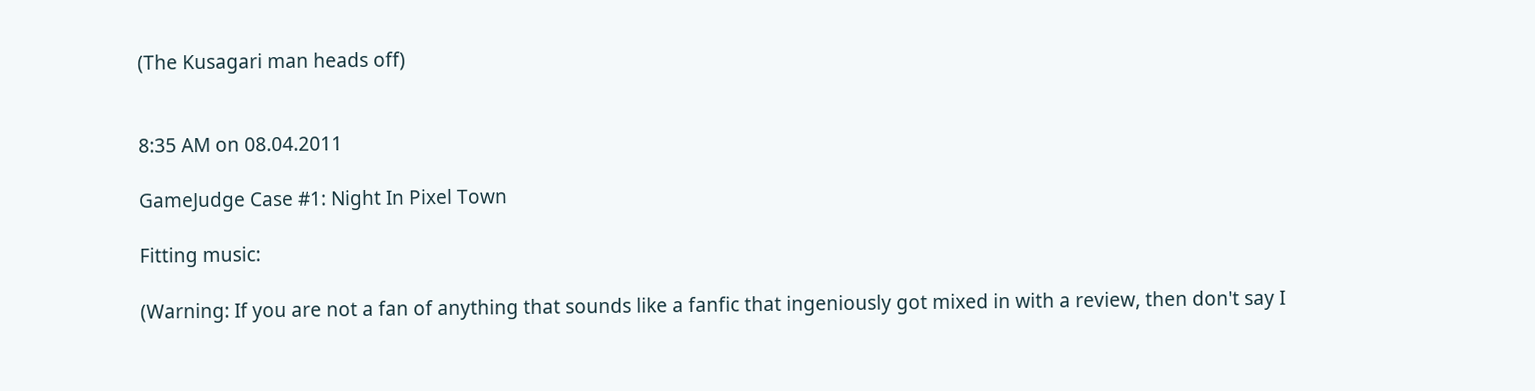(The Kusagari man heads off)


8:35 AM on 08.04.2011

GameJudge Case #1: Night In Pixel Town

Fitting music:

(Warning: If you are not a fan of anything that sounds like a fanfic that ingeniously got mixed in with a review, then don't say I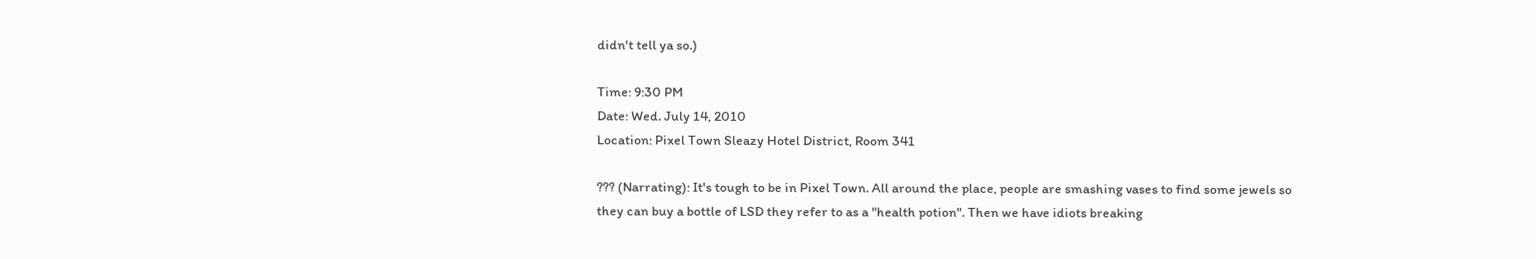didn't tell ya so.)

Time: 9:30 PM
Date: Wed. July 14, 2010
Location: Pixel Town Sleazy Hotel District, Room 341

??? (Narrating): It's tough to be in Pixel Town. All around the place, people are smashing vases to find some jewels so they can buy a bottle of LSD they refer to as a "health potion". Then we have idiots breaking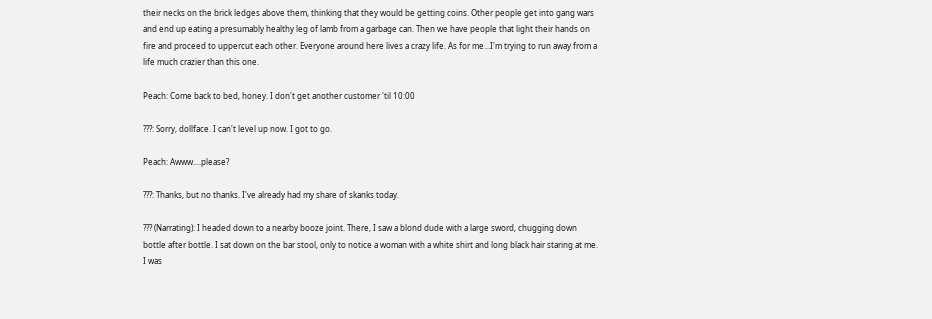their necks on the brick ledges above them, thinking that they would be getting coins. Other people get into gang wars and end up eating a presumably healthy leg of lamb from a garbage can. Then we have people that light their hands on fire and proceed to uppercut each other. Everyone around here lives a crazy life. As for me...I'm trying to run away from a life much crazier than this one.

Peach: Come back to bed, honey. I don't get another customer 'til 10:00

???: Sorry, dollface. I can't level up now. I got to go.

Peach: Awww....please?

???: Thanks, but no thanks. I've already had my share of skanks today.

??? (Narrating): I headed down to a nearby booze joint. There, I saw a blond dude with a large sword, chugging down bottle after bottle. I sat down on the bar stool, only to notice a woman with a white shirt and long black hair staring at me. I was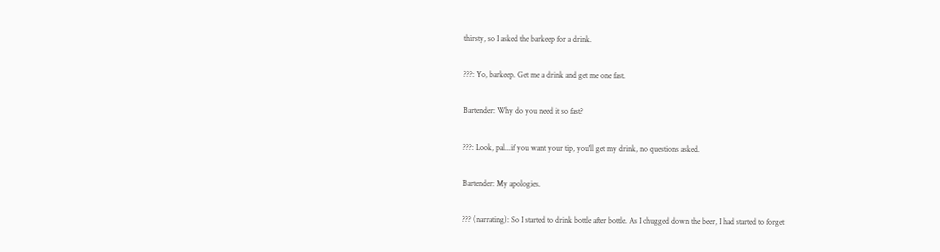thirsty, so I asked the barkeep for a drink.

???: Yo, barkeep. Get me a drink and get me one fast.

Bartender: Why do you need it so fast?

???: Look, pal...if you want your tip, you'll get my drink, no questions asked.

Bartender: My apologies.

??? (narrating): So I started to drink bottle after bottle. As I chugged down the beer, I had started to forget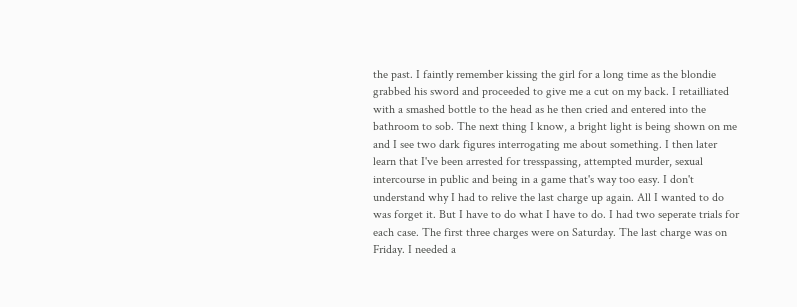the past. I faintly remember kissing the girl for a long time as the blondie grabbed his sword and proceeded to give me a cut on my back. I retailliated with a smashed bottle to the head as he then cried and entered into the bathroom to sob. The next thing I know, a bright light is being shown on me and I see two dark figures interrogating me about something. I then later learn that I've been arrested for tresspassing, attempted murder, sexual intercourse in public and being in a game that's way too easy. I don't understand why I had to relive the last charge up again. All I wanted to do was forget it. But I have to do what I have to do. I had two seperate trials for each case. The first three charges were on Saturday. The last charge was on Friday. I needed a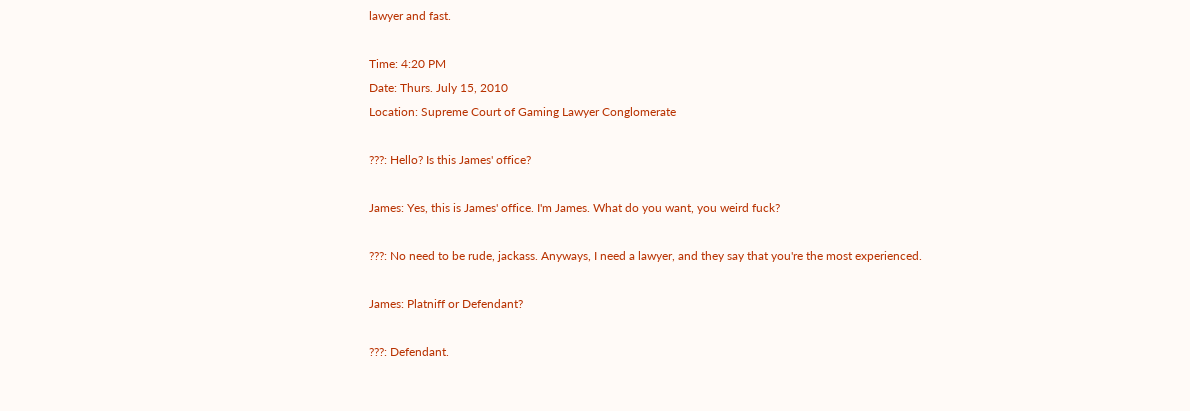lawyer and fast.

Time: 4:20 PM
Date: Thurs. July 15, 2010
Location: Supreme Court of Gaming Lawyer Conglomerate

???: Hello? Is this James' office?

James: Yes, this is James' office. I'm James. What do you want, you weird fuck?

???: No need to be rude, jackass. Anyways, I need a lawyer, and they say that you're the most experienced.

James: Platniff or Defendant?

???: Defendant.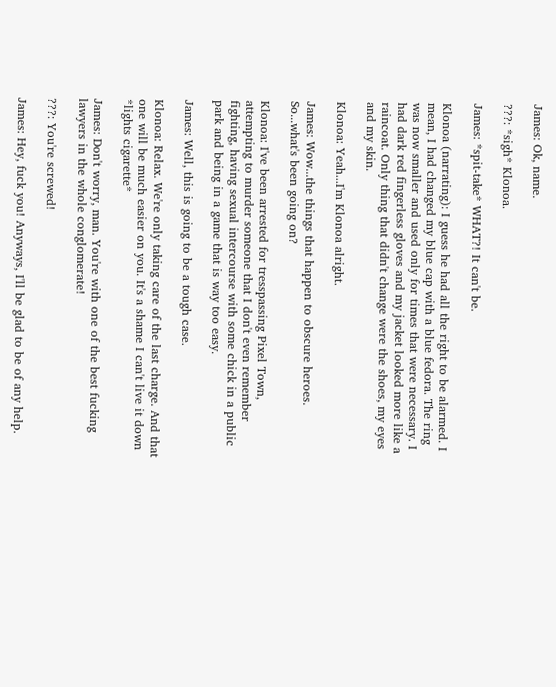James: Ok, name.

???: *sigh* Klonoa.

James: *spit-take* WHAT?! It can't be.

Klonoa (narrating): I guess he had all the right to be alarmed. I mean, I had changed my blue cap with a blue fedora. The ring was now smaller and used only for times that were necessary. I had dark red fingerless gloves and my jacket looked more like a raincoat. Only thing that didn't change were the shoes, my eyes and my skin.

Klonoa: Yeah...I'm Klonoa alright.

James: Wow...the things that happen to obscure heroes. So...what's been going on?

Klonoa: I've been arrested for tresspassing Pixel Town, attempting to murder someone that I don't even remember fighting, having sexual intercourse with some chick in a public park and being in a game that is way too easy.

James: Well, this is going to be a tough case.

Klonoa: Relax. We're only taking care of the last charge. And that one will be much easier on you. It's a shame I can't live it down *lights cigarette*

James: Don't worry, man. You're with one of the best fucking lawyers in the whole conglomerate!

???: You're screwed!

James: Hey, fuck you! Anyways, I'll be glad to be of any help.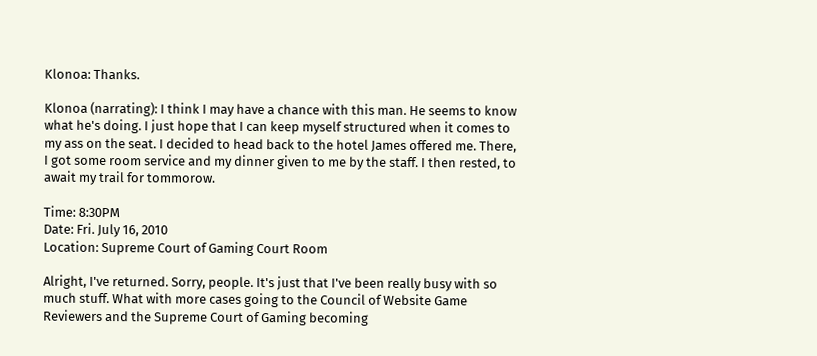Klonoa: Thanks.

Klonoa (narrating): I think I may have a chance with this man. He seems to know what he's doing. I just hope that I can keep myself structured when it comes to my ass on the seat. I decided to head back to the hotel James offered me. There, I got some room service and my dinner given to me by the staff. I then rested, to await my trail for tommorow.

Time: 8:30PM
Date: Fri. July 16, 2010
Location: Supreme Court of Gaming Court Room

Alright, I've returned. Sorry, people. It's just that I've been really busy with so much stuff. What with more cases going to the Council of Website Game Reviewers and the Supreme Court of Gaming becoming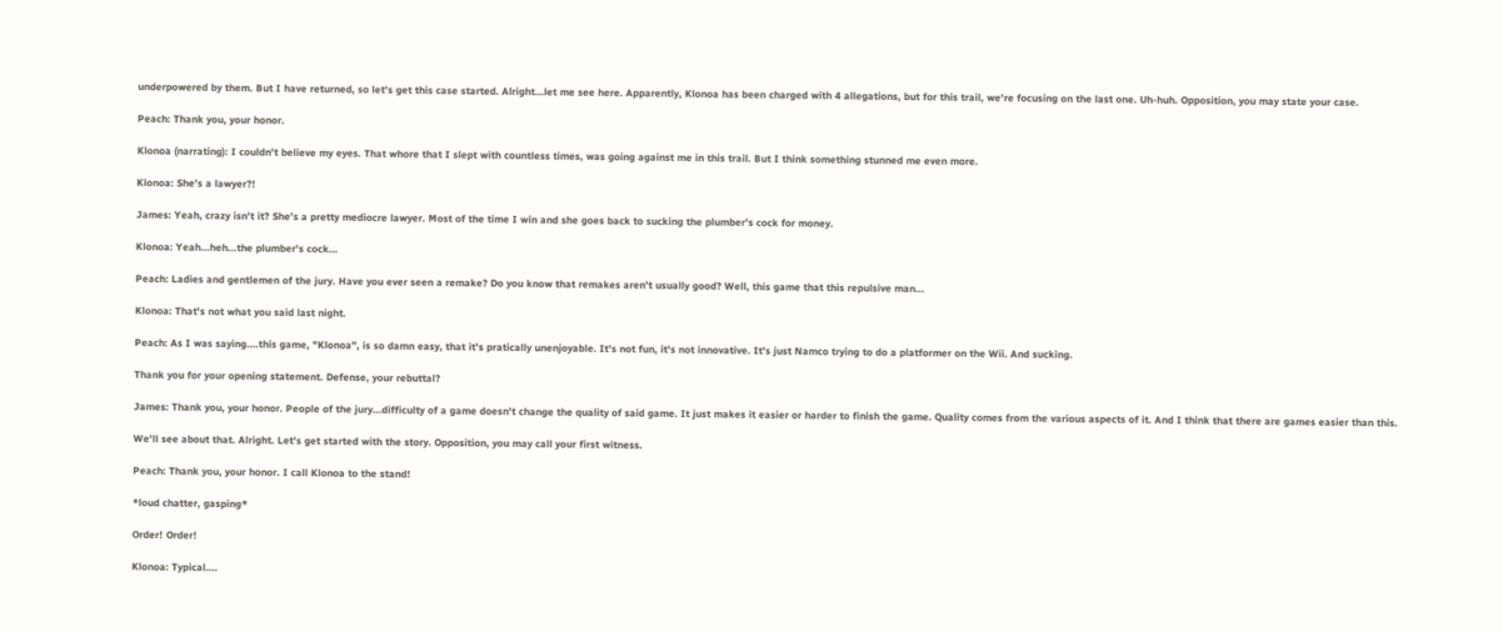underpowered by them. But I have returned, so let's get this case started. Alright...let me see here. Apparently, Klonoa has been charged with 4 allegations, but for this trail, we're focusing on the last one. Uh-huh. Opposition, you may state your case.

Peach: Thank you, your honor.

Klonoa (narrating): I couldn't believe my eyes. That whore that I slept with countless times, was going against me in this trail. But I think something stunned me even more.

Klonoa: She's a lawyer?!

James: Yeah, crazy isn't it? She's a pretty mediocre lawyer. Most of the time I win and she goes back to sucking the plumber's cock for money.

Klonoa: Yeah...heh...the plumber's cock...

Peach: Ladies and gentlemen of the jury. Have you ever seen a remake? Do you know that remakes aren't usually good? Well, this game that this repulsive man...

Klonoa: That's not what you said last night.

Peach: As I was saying....this game, "Klonoa", is so damn easy, that it's pratically unenjoyable. It's not fun, it's not innovative. It's just Namco trying to do a platformer on the Wii. And sucking.

Thank you for your opening statement. Defense, your rebuttal?

James: Thank you, your honor. People of the jury...difficulty of a game doesn't change the quality of said game. It just makes it easier or harder to finish the game. Quality comes from the various aspects of it. And I think that there are games easier than this.

We'll see about that. Alright. Let's get started with the story. Opposition, you may call your first witness.

Peach: Thank you, your honor. I call Klonoa to the stand!

*loud chatter, gasping*

Order! Order!

Klonoa: Typical....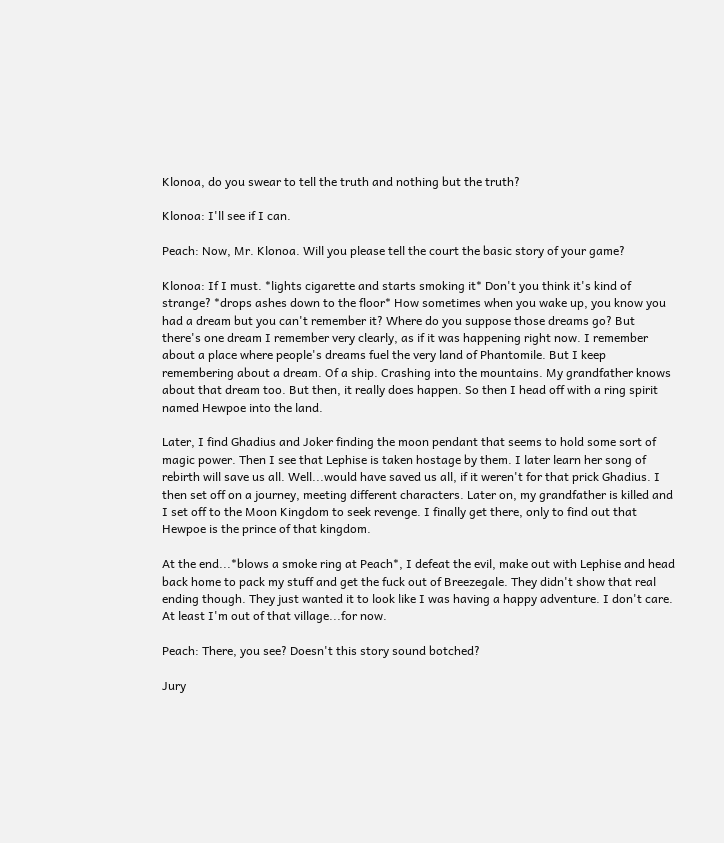Klonoa, do you swear to tell the truth and nothing but the truth?

Klonoa: I'll see if I can.

Peach: Now, Mr. Klonoa. Will you please tell the court the basic story of your game?

Klonoa: If I must. *lights cigarette and starts smoking it* Don't you think it's kind of strange? *drops ashes down to the floor* How sometimes when you wake up, you know you had a dream but you can't remember it? Where do you suppose those dreams go? But there's one dream I remember very clearly, as if it was happening right now. I remember about a place where people's dreams fuel the very land of Phantomile. But I keep remembering about a dream. Of a ship. Crashing into the mountains. My grandfather knows about that dream too. But then, it really does happen. So then I head off with a ring spirit named Hewpoe into the land.

Later, I find Ghadius and Joker finding the moon pendant that seems to hold some sort of magic power. Then I see that Lephise is taken hostage by them. I later learn her song of rebirth will save us all. Well...would have saved us all, if it weren't for that prick Ghadius. I then set off on a journey, meeting different characters. Later on, my grandfather is killed and I set off to the Moon Kingdom to seek revenge. I finally get there, only to find out that Hewpoe is the prince of that kingdom.

At the end...*blows a smoke ring at Peach*, I defeat the evil, make out with Lephise and head back home to pack my stuff and get the fuck out of Breezegale. They didn't show that real ending though. They just wanted it to look like I was having a happy adventure. I don't care. At least I'm out of that village...for now.

Peach: There, you see? Doesn't this story sound botched?

Jury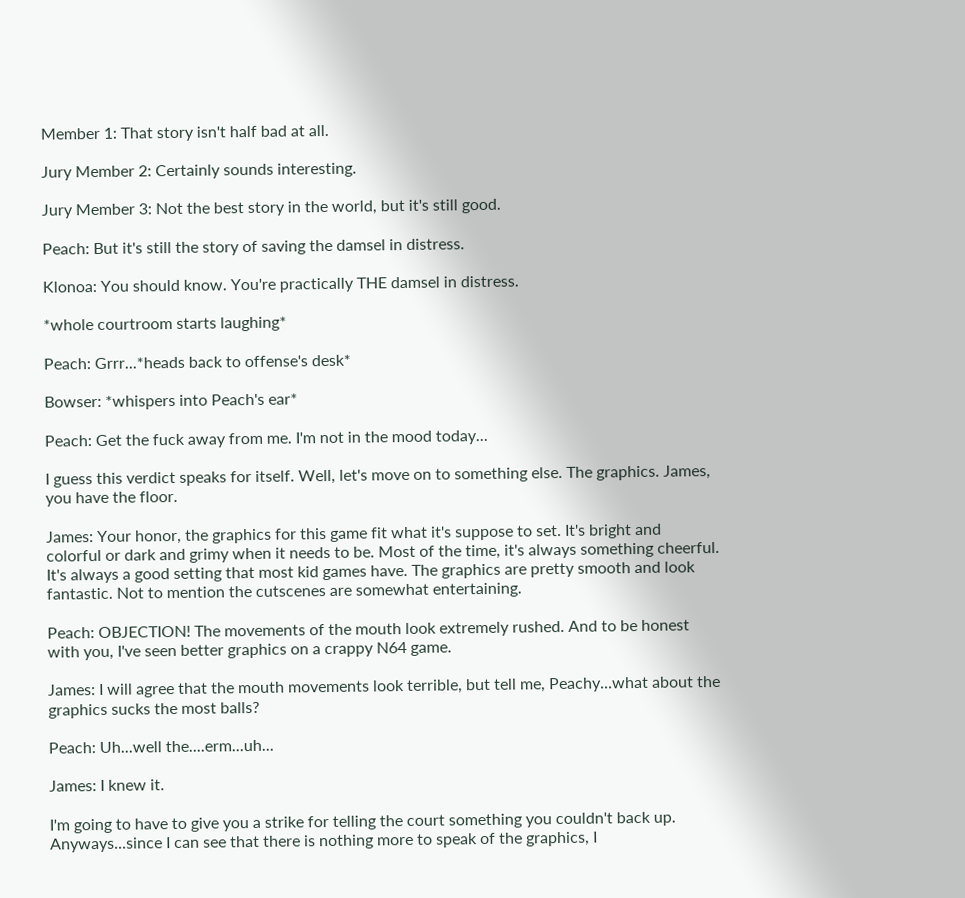Member 1: That story isn't half bad at all.

Jury Member 2: Certainly sounds interesting.

Jury Member 3: Not the best story in the world, but it's still good.

Peach: But it's still the story of saving the damsel in distress.

Klonoa: You should know. You're practically THE damsel in distress.

*whole courtroom starts laughing*

Peach: Grrr...*heads back to offense's desk*

Bowser: *whispers into Peach's ear*

Peach: Get the fuck away from me. I'm not in the mood today...

I guess this verdict speaks for itself. Well, let's move on to something else. The graphics. James, you have the floor.

James: Your honor, the graphics for this game fit what it's suppose to set. It's bright and colorful or dark and grimy when it needs to be. Most of the time, it's always something cheerful. It's always a good setting that most kid games have. The graphics are pretty smooth and look fantastic. Not to mention the cutscenes are somewhat entertaining.

Peach: OBJECTION! The movements of the mouth look extremely rushed. And to be honest with you, I've seen better graphics on a crappy N64 game.

James: I will agree that the mouth movements look terrible, but tell me, Peachy...what about the graphics sucks the most balls?

Peach: Uh...well the....erm...uh...

James: I knew it.

I'm going to have to give you a strike for telling the court something you couldn't back up. Anyways...since I can see that there is nothing more to speak of the graphics, I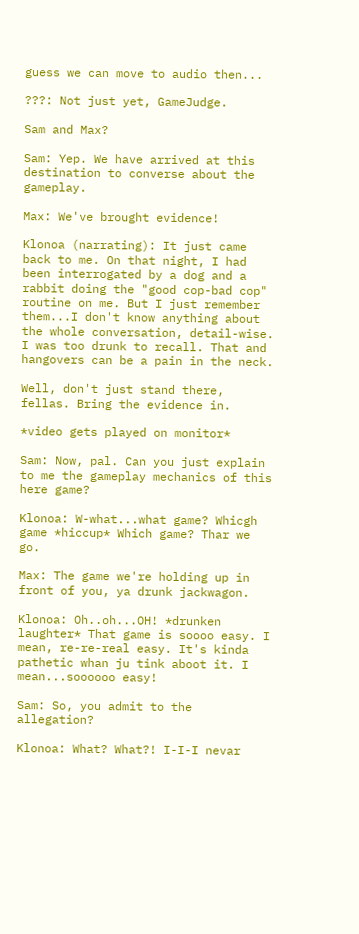guess we can move to audio then...

???: Not just yet, GameJudge.

Sam and Max?

Sam: Yep. We have arrived at this destination to converse about the gameplay.

Max: We've brought evidence!

Klonoa (narrating): It just came back to me. On that night, I had been interrogated by a dog and a rabbit doing the "good cop-bad cop" routine on me. But I just remember them...I don't know anything about the whole conversation, detail-wise. I was too drunk to recall. That and hangovers can be a pain in the neck.

Well, don't just stand there, fellas. Bring the evidence in.

*video gets played on monitor*

Sam: Now, pal. Can you just explain to me the gameplay mechanics of this here game?

Klonoa: W-what...what game? Whicgh game *hiccup* Which game? Thar we go.

Max: The game we're holding up in front of you, ya drunk jackwagon.

Klonoa: Oh..oh...OH! *drunken laughter* That game is soooo easy. I mean, re-re-real easy. It's kinda pathetic whan ju tink aboot it. I mean...soooooo easy!

Sam: So, you admit to the allegation?

Klonoa: What? What?! I-I-I nevar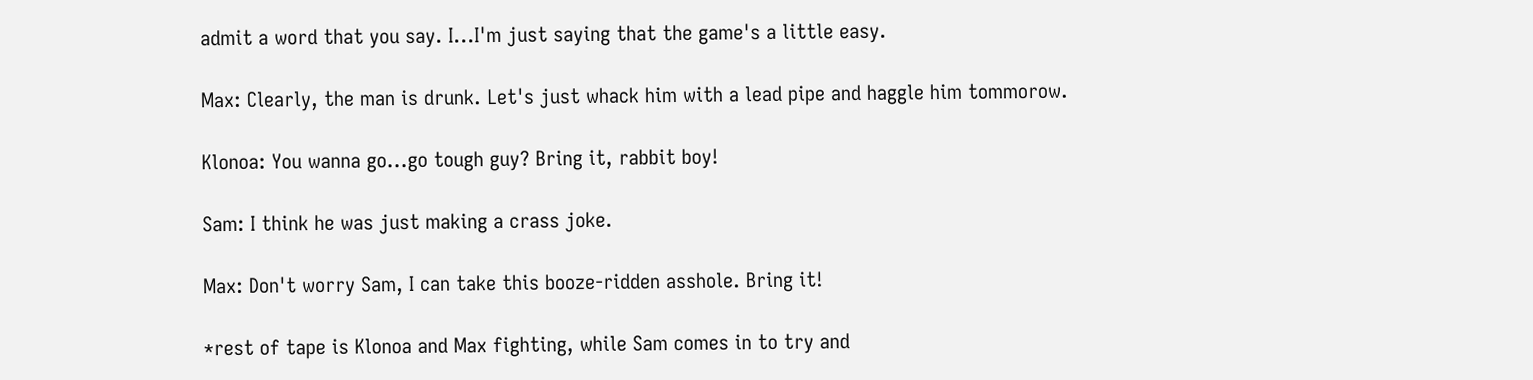admit a word that you say. I...I'm just saying that the game's a little easy.

Max: Clearly, the man is drunk. Let's just whack him with a lead pipe and haggle him tommorow.

Klonoa: You wanna go...go tough guy? Bring it, rabbit boy!

Sam: I think he was just making a crass joke.

Max: Don't worry Sam, I can take this booze-ridden asshole. Bring it!

*rest of tape is Klonoa and Max fighting, while Sam comes in to try and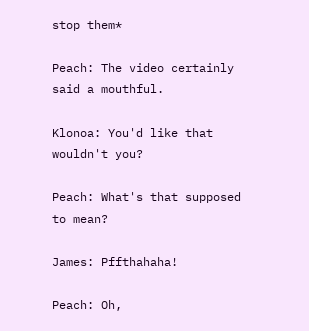stop them*

Peach: The video certainly said a mouthful.

Klonoa: You'd like that wouldn't you?

Peach: What's that supposed to mean?

James: Pffthahaha!

Peach: Oh,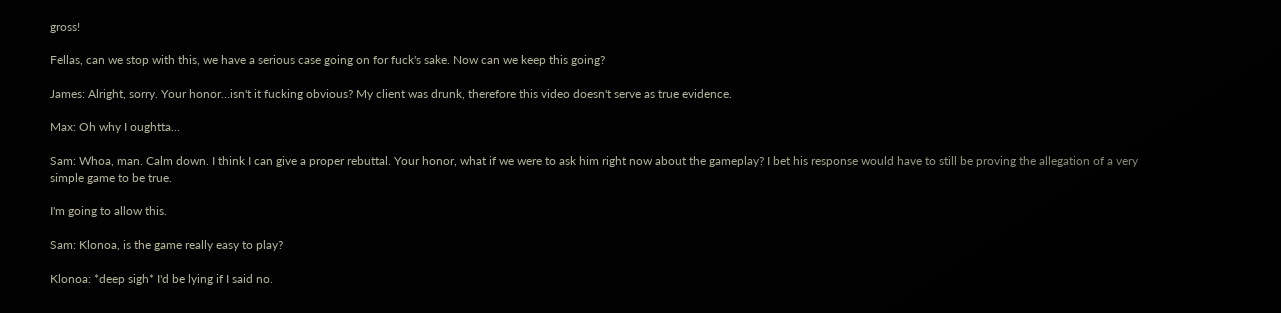gross!

Fellas, can we stop with this, we have a serious case going on for fuck's sake. Now can we keep this going?

James: Alright, sorry. Your honor...isn't it fucking obvious? My client was drunk, therefore this video doesn't serve as true evidence.

Max: Oh why I oughtta...

Sam: Whoa, man. Calm down. I think I can give a proper rebuttal. Your honor, what if we were to ask him right now about the gameplay? I bet his response would have to still be proving the allegation of a very simple game to be true.

I'm going to allow this.

Sam: Klonoa, is the game really easy to play?

Klonoa: *deep sigh* I'd be lying if I said no.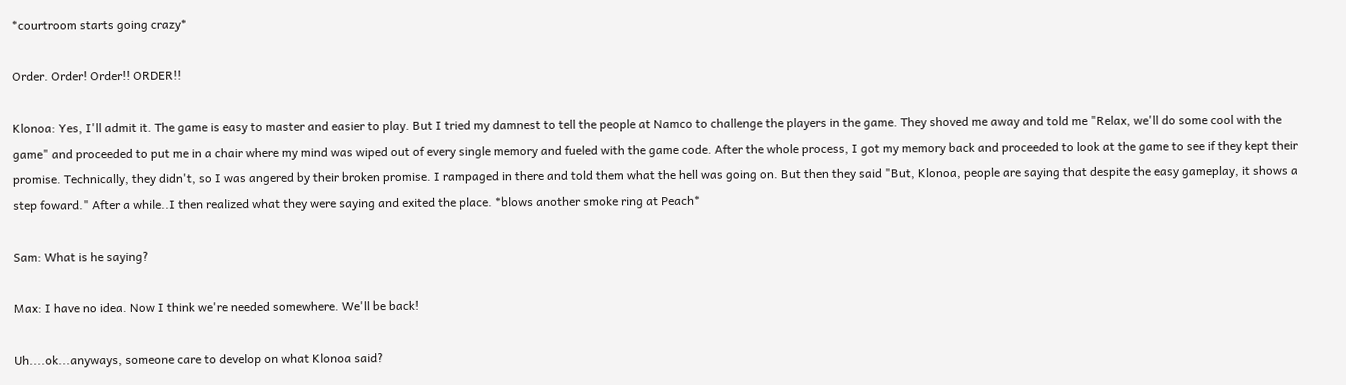*courtroom starts going crazy*

Order. Order! Order!! ORDER!!

Klonoa: Yes, I'll admit it. The game is easy to master and easier to play. But I tried my damnest to tell the people at Namco to challenge the players in the game. They shoved me away and told me "Relax, we'll do some cool with the game" and proceeded to put me in a chair where my mind was wiped out of every single memory and fueled with the game code. After the whole process, I got my memory back and proceeded to look at the game to see if they kept their promise. Technically, they didn't, so I was angered by their broken promise. I rampaged in there and told them what the hell was going on. But then they said "But, Klonoa, people are saying that despite the easy gameplay, it shows a step foward." After a while..I then realized what they were saying and exited the place. *blows another smoke ring at Peach*

Sam: What is he saying?

Max: I have no idea. Now I think we're needed somewhere. We'll be back!

Uh....ok...anyways, someone care to develop on what Klonoa said?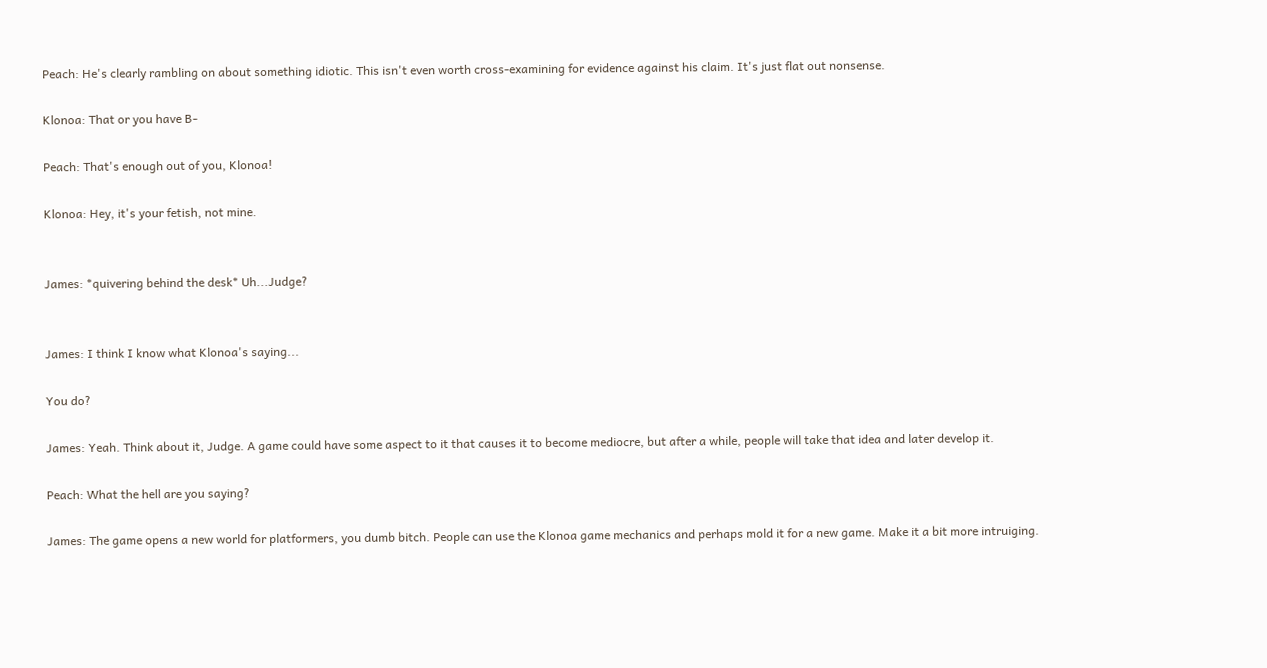Peach: He's clearly rambling on about something idiotic. This isn't even worth cross-examining for evidence against his claim. It's just flat out nonsense.

Klonoa: That or you have B-

Peach: That's enough out of you, Klonoa!

Klonoa: Hey, it's your fetish, not mine.


James: *quivering behind the desk* Uh...Judge?


James: I think I know what Klonoa's saying...

You do?

James: Yeah. Think about it, Judge. A game could have some aspect to it that causes it to become mediocre, but after a while, people will take that idea and later develop it.

Peach: What the hell are you saying?

James: The game opens a new world for platformers, you dumb bitch. People can use the Klonoa game mechanics and perhaps mold it for a new game. Make it a bit more intruiging.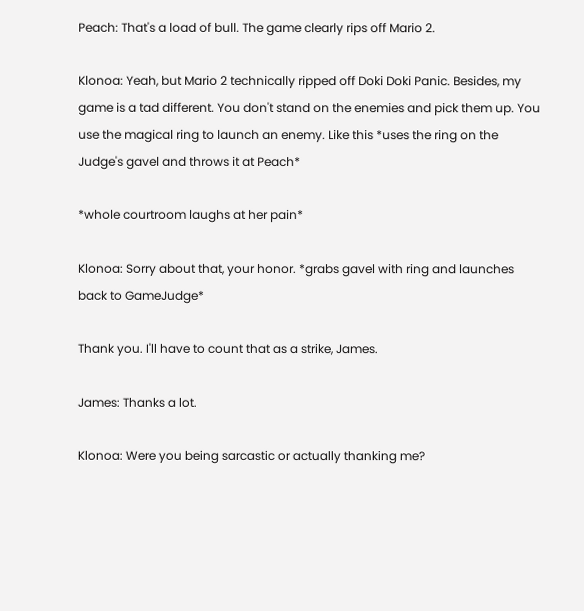Peach: That's a load of bull. The game clearly rips off Mario 2.

Klonoa: Yeah, but Mario 2 technically ripped off Doki Doki Panic. Besides, my game is a tad different. You don't stand on the enemies and pick them up. You use the magical ring to launch an enemy. Like this *uses the ring on the Judge's gavel and throws it at Peach*

*whole courtroom laughs at her pain*

Klonoa: Sorry about that, your honor. *grabs gavel with ring and launches back to GameJudge*

Thank you. I'll have to count that as a strike, James.

James: Thanks a lot.

Klonoa: Were you being sarcastic or actually thanking me?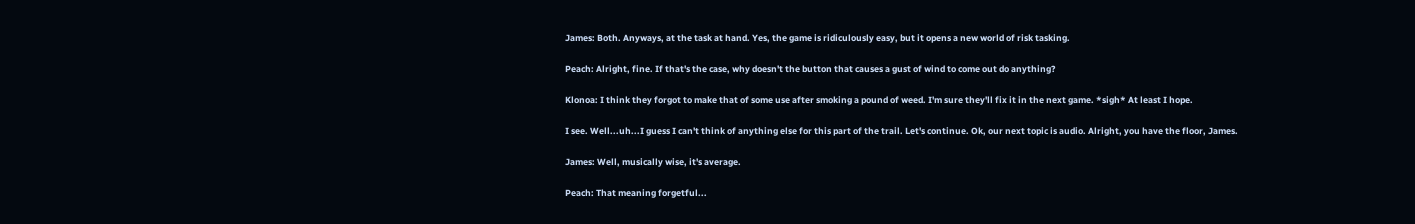James: Both. Anyways, at the task at hand. Yes, the game is ridiculously easy, but it opens a new world of risk tasking.

Peach: Alright, fine. If that's the case, why doesn't the button that causes a gust of wind to come out do anything?

Klonoa: I think they forgot to make that of some use after smoking a pound of weed. I'm sure they'll fix it in the next game. *sigh* At least I hope.

I see. Well...uh...I guess I can't think of anything else for this part of the trail. Let's continue. Ok, our next topic is audio. Alright, you have the floor, James.

James: Well, musically wise, it's average.

Peach: That meaning forgetful...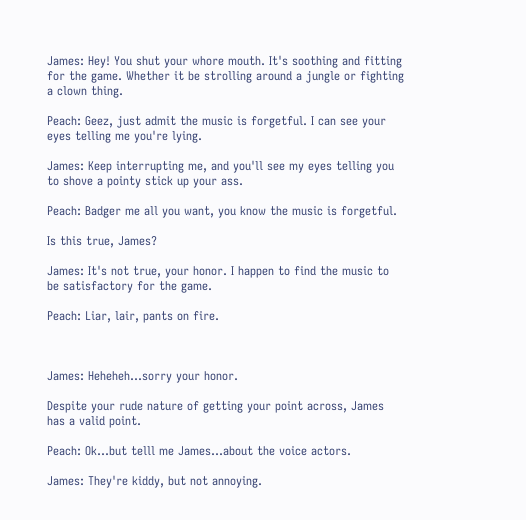James: Hey! You shut your whore mouth. It's soothing and fitting for the game. Whether it be strolling around a jungle or fighting a clown thing.

Peach: Geez, just admit the music is forgetful. I can see your eyes telling me you're lying.

James: Keep interrupting me, and you'll see my eyes telling you to shove a pointy stick up your ass.

Peach: Badger me all you want, you know the music is forgetful.

Is this true, James?

James: It's not true, your honor. I happen to find the music to be satisfactory for the game.

Peach: Liar, lair, pants on fire.



James: Heheheh...sorry your honor.

Despite your rude nature of getting your point across, James has a valid point.

Peach: Ok...but telll me James...about the voice actors.

James: They're kiddy, but not annoying.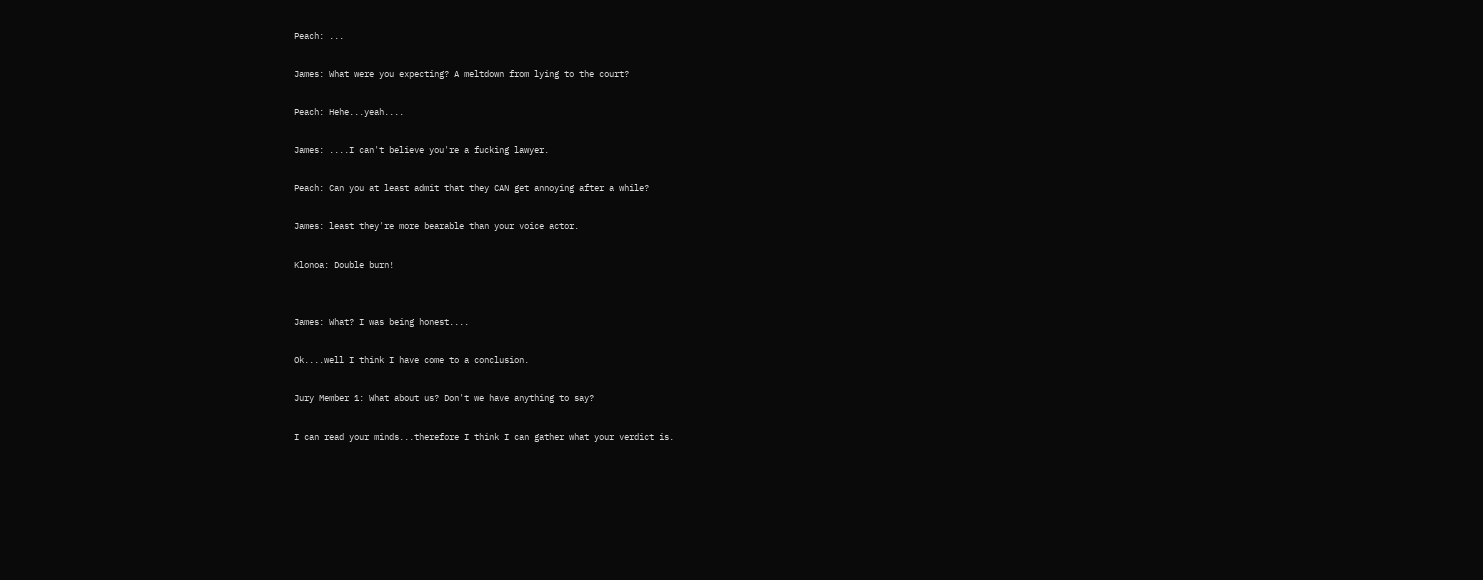Peach: ...

James: What were you expecting? A meltdown from lying to the court?

Peach: Hehe...yeah....

James: ....I can't believe you're a fucking lawyer.

Peach: Can you at least admit that they CAN get annoying after a while?

James: least they're more bearable than your voice actor.

Klonoa: Double burn!


James: What? I was being honest....

Ok....well I think I have come to a conclusion.

Jury Member 1: What about us? Don't we have anything to say?

I can read your minds...therefore I think I can gather what your verdict is.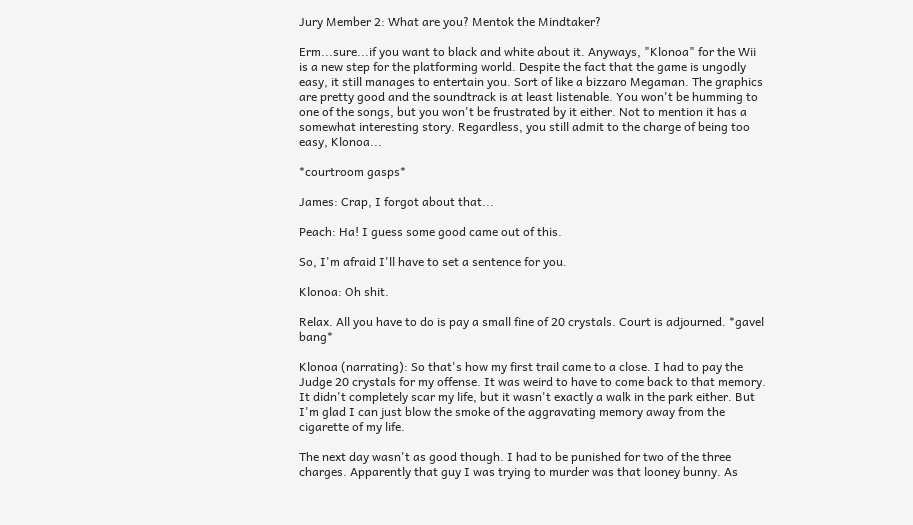Jury Member 2: What are you? Mentok the Mindtaker?

Erm...sure...if you want to black and white about it. Anyways, "Klonoa" for the Wii is a new step for the platforming world. Despite the fact that the game is ungodly easy, it still manages to entertain you. Sort of like a bizzaro Megaman. The graphics are pretty good and the soundtrack is at least listenable. You won't be humming to one of the songs, but you won't be frustrated by it either. Not to mention it has a somewhat interesting story. Regardless, you still admit to the charge of being too easy, Klonoa...

*courtroom gasps*

James: Crap, I forgot about that...

Peach: Ha! I guess some good came out of this.

So, I'm afraid I'll have to set a sentence for you.

Klonoa: Oh shit.

Relax. All you have to do is pay a small fine of 20 crystals. Court is adjourned. *gavel bang*

Klonoa (narrating): So that's how my first trail came to a close. I had to pay the Judge 20 crystals for my offense. It was weird to have to come back to that memory. It didn't completely scar my life, but it wasn't exactly a walk in the park either. But I'm glad I can just blow the smoke of the aggravating memory away from the cigarette of my life.

The next day wasn't as good though. I had to be punished for two of the three charges. Apparently that guy I was trying to murder was that looney bunny. As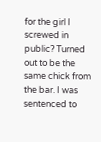for the girl I screwed in public? Turned out to be the same chick from the bar. I was sentenced to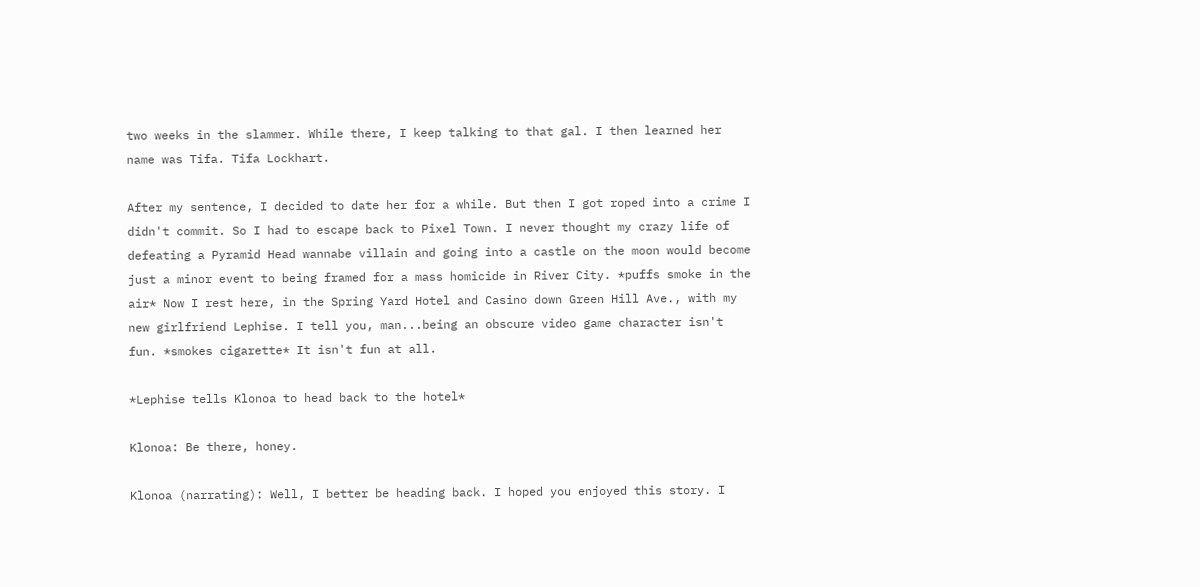two weeks in the slammer. While there, I keep talking to that gal. I then learned her name was Tifa. Tifa Lockhart.

After my sentence, I decided to date her for a while. But then I got roped into a crime I didn't commit. So I had to escape back to Pixel Town. I never thought my crazy life of defeating a Pyramid Head wannabe villain and going into a castle on the moon would become just a minor event to being framed for a mass homicide in River City. *puffs smoke in the air* Now I rest here, in the Spring Yard Hotel and Casino down Green Hill Ave., with my new girlfriend Lephise. I tell you, man...being an obscure video game character isn't fun. *smokes cigarette* It isn't fun at all.

*Lephise tells Klonoa to head back to the hotel*

Klonoa: Be there, honey.

Klonoa (narrating): Well, I better be heading back. I hoped you enjoyed this story. I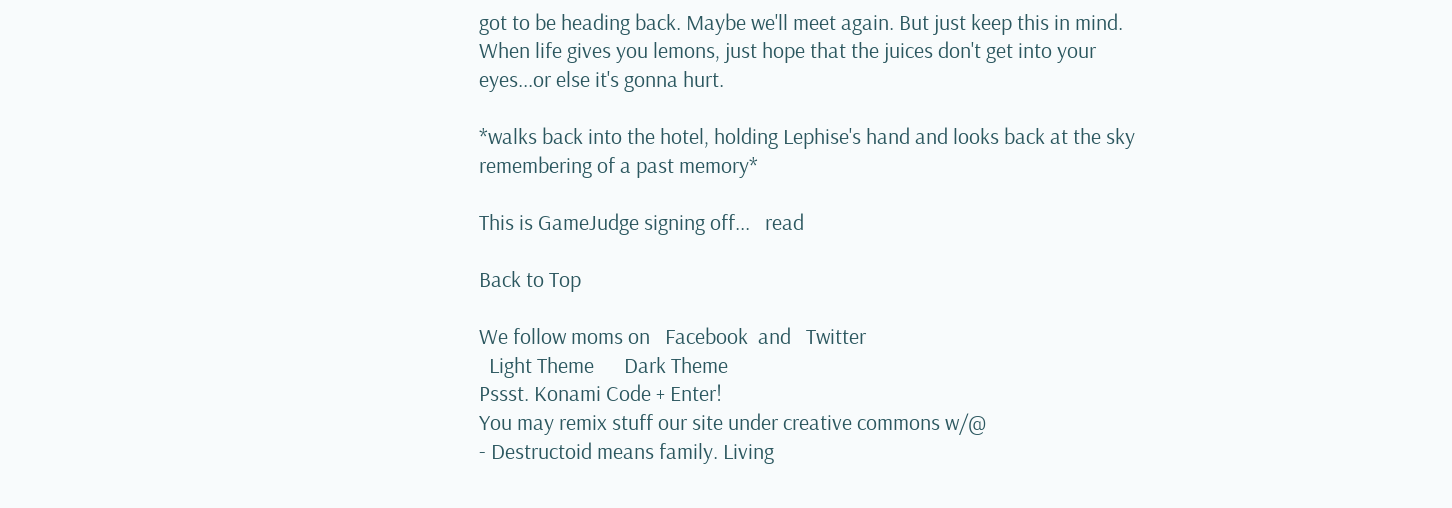got to be heading back. Maybe we'll meet again. But just keep this in mind. When life gives you lemons, just hope that the juices don't get into your eyes...or else it's gonna hurt.

*walks back into the hotel, holding Lephise's hand and looks back at the sky remembering of a past memory*

This is GameJudge signing off...   read

Back to Top

We follow moms on   Facebook  and   Twitter
  Light Theme      Dark Theme
Pssst. Konami Code + Enter!
You may remix stuff our site under creative commons w/@
- Destructoid means family. Living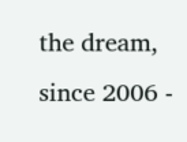the dream, since 2006 -